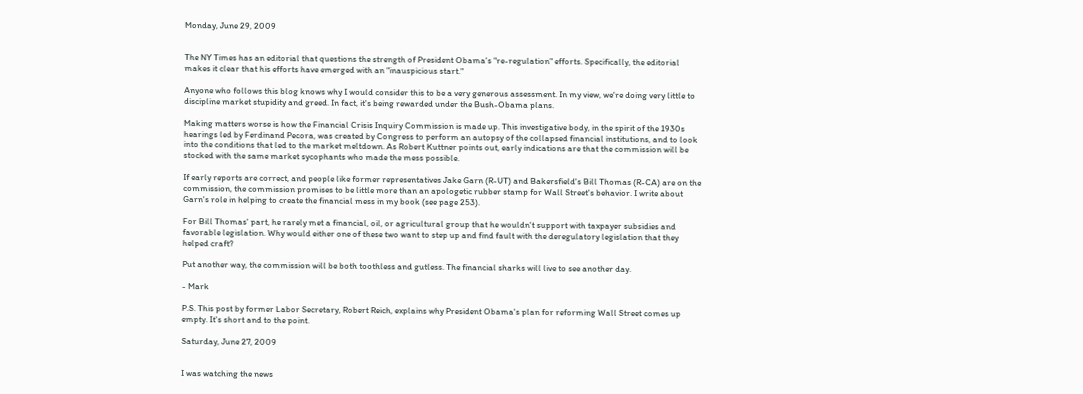Monday, June 29, 2009


The NY Times has an editorial that questions the strength of President Obama's "re-regulation" efforts. Specifically, the editorial makes it clear that his efforts have emerged with an "inauspicious start."

Anyone who follows this blog knows why I would consider this to be a very generous assessment. In my view, we're doing very little to discipline market stupidity and greed. In fact, it's being rewarded under the Bush-Obama plans.

Making matters worse is how the Financial Crisis Inquiry Commission is made up. This investigative body, in the spirit of the 1930s hearings led by Ferdinand Pecora, was created by Congress to perform an autopsy of the collapsed financial institutions, and to look into the conditions that led to the market meltdown. As Robert Kuttner points out, early indications are that the commission will be stocked with the same market sycophants who made the mess possible.

If early reports are correct, and people like former representatives Jake Garn (R-UT) and Bakersfield's Bill Thomas (R-CA) are on the commission, the commission promises to be little more than an apologetic rubber stamp for Wall Street's behavior. I write about Garn's role in helping to create the financial mess in my book (see page 253).

For Bill Thomas' part, he rarely met a financial, oil, or agricultural group that he wouldn't support with taxpayer subsidies and favorable legislation. Why would either one of these two want to step up and find fault with the deregulatory legislation that they helped craft?

Put another way, the commission will be both toothless and gutless. The financial sharks will live to see another day.

- Mark

P.S. This post by former Labor Secretary, Robert Reich, explains why President Obama's plan for reforming Wall Street comes up empty. It's short and to the point.

Saturday, June 27, 2009


I was watching the news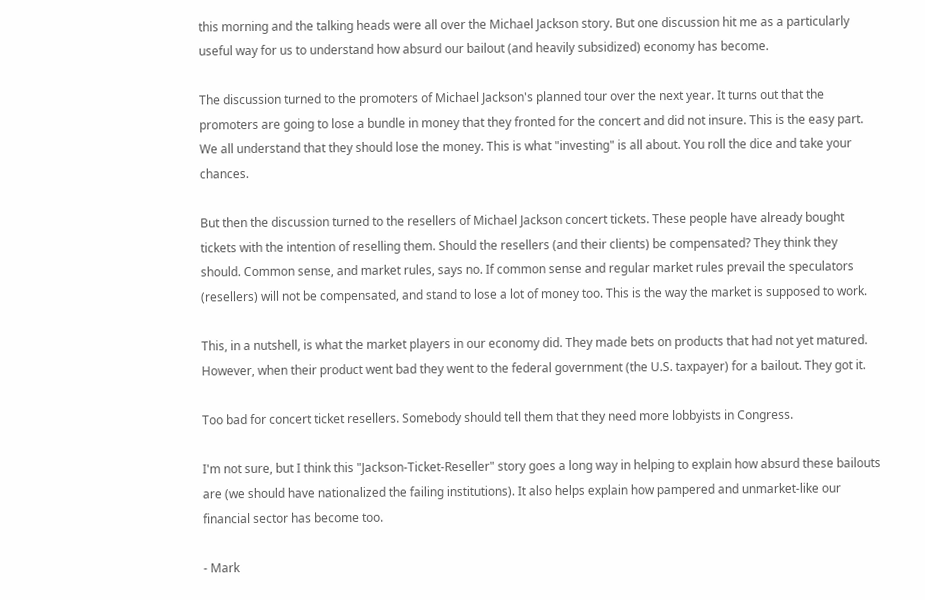this morning and the talking heads were all over the Michael Jackson story. But one discussion hit me as a particularly useful way for us to understand how absurd our bailout (and heavily subsidized) economy has become.

The discussion turned to the promoters of Michael Jackson's planned tour over the next year. It turns out that the promoters are going to lose a bundle in money that they fronted for the concert and did not insure. This is the easy part. We all understand that they should lose the money. This is what "investing" is all about. You roll the dice and take your chances.

But then the discussion turned to the resellers of Michael Jackson concert tickets. These people have already bought tickets with the intention of reselling them. Should the resellers (and their clients) be compensated? They think they should. Common sense, and market rules, says no. If common sense and regular market rules prevail the speculators (resellers) will not be compensated, and stand to lose a lot of money too. This is the way the market is supposed to work.

This, in a nutshell, is what the market players in our economy did. They made bets on products that had not yet matured. However, when their product went bad they went to the federal government (the U.S. taxpayer) for a bailout. They got it.

Too bad for concert ticket resellers. Somebody should tell them that they need more lobbyists in Congress.

I'm not sure, but I think this "Jackson-Ticket-Reseller" story goes a long way in helping to explain how absurd these bailouts are (we should have nationalized the failing institutions). It also helps explain how pampered and unmarket-like our financial sector has become too.

- Mark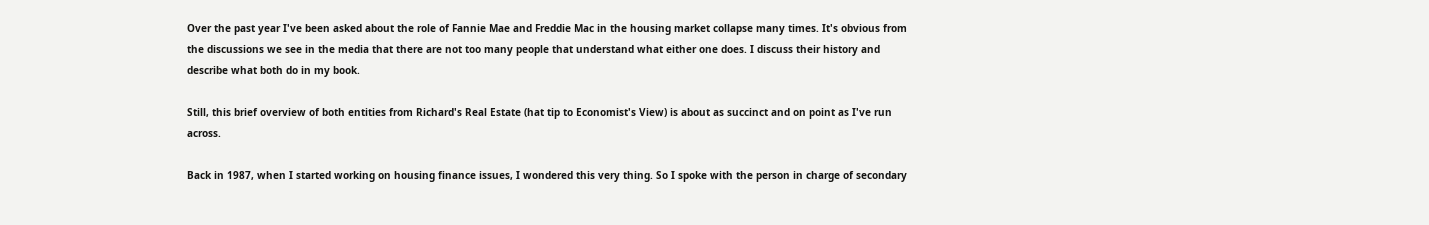Over the past year I've been asked about the role of Fannie Mae and Freddie Mac in the housing market collapse many times. It's obvious from the discussions we see in the media that there are not too many people that understand what either one does. I discuss their history and describe what both do in my book.

Still, this brief overview of both entities from Richard's Real Estate (hat tip to Economist's View) is about as succinct and on point as I've run across.

Back in 1987, when I started working on housing finance issues, I wondered this very thing. So I spoke with the person in charge of secondary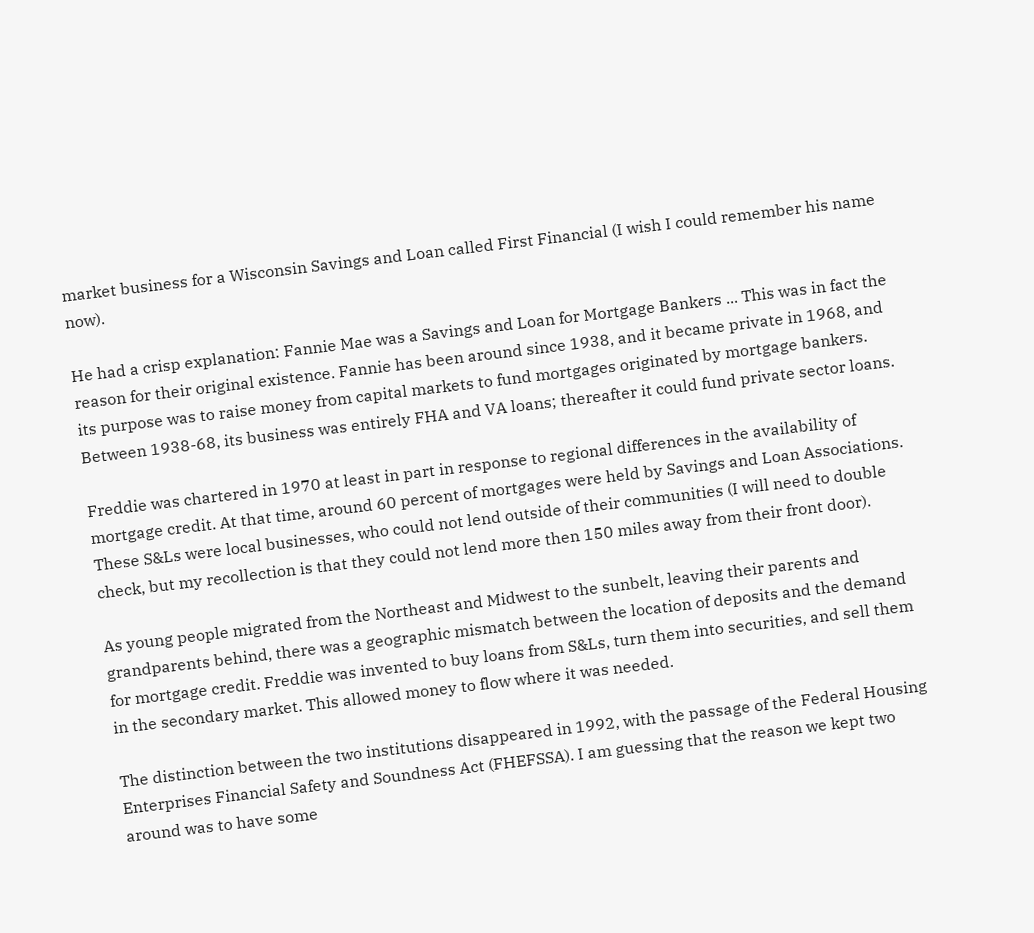market business for a Wisconsin Savings and Loan called First Financial (I wish I could remember his name now).

He had a crisp explanation: Fannie Mae was a Savings and Loan for Mortgage Bankers ... This was in fact the reason for their original existence. Fannie has been around since 1938, and it became private in 1968, and its purpose was to raise money from capital markets to fund mortgages originated by mortgage bankers. Between 1938-68, its business was entirely FHA and VA loans; thereafter it could fund private sector loans.

Freddie was chartered in 1970 at least in part in response to regional differences in the availability of mortgage credit. At that time, around 60 percent of mortgages were held by Savings and Loan Associations. These S&Ls were local businesses, who could not lend outside of their communities (I will need to double check, but my recollection is that they could not lend more then 150 miles away from their front door).

As young people migrated from the Northeast and Midwest to the sunbelt, leaving their parents and grandparents behind, there was a geographic mismatch between the location of deposits and the demand for mortgage credit. Freddie was invented to buy loans from S&Ls, turn them into securities, and sell them in the secondary market. This allowed money to flow where it was needed.

The distinction between the two institutions disappeared in 1992, with the passage of the Federal Housing Enterprises Financial Safety and Soundness Act (FHEFSSA). I am guessing that the reason we kept two around was to have some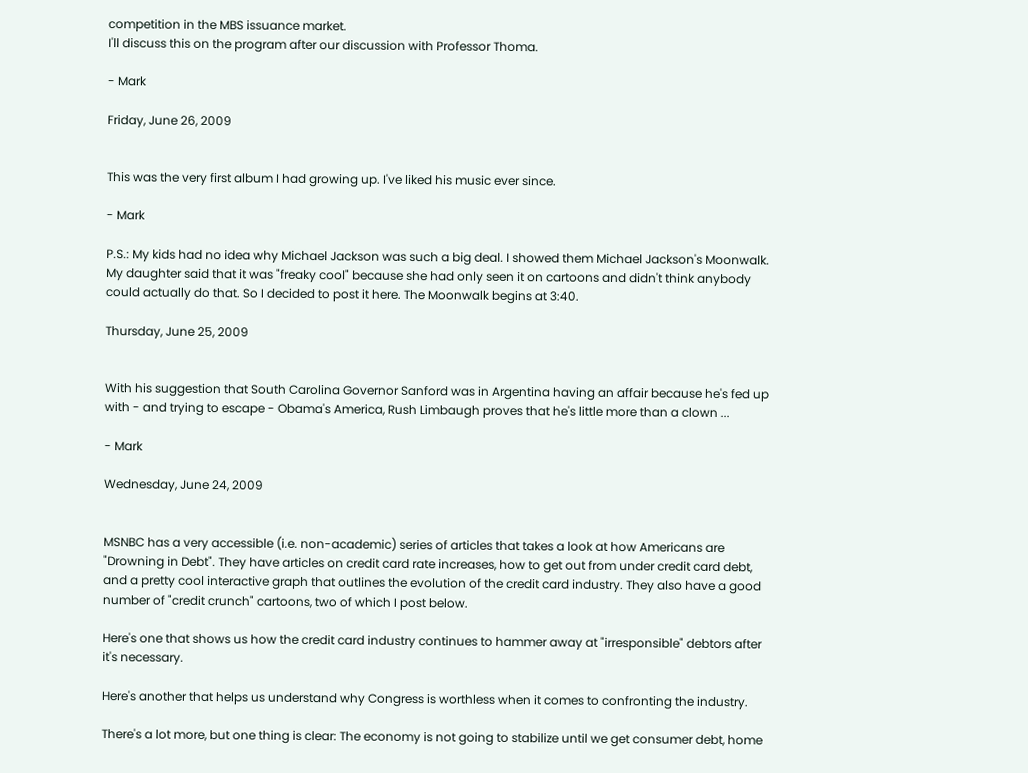competition in the MBS issuance market.
I'll discuss this on the program after our discussion with Professor Thoma.

- Mark

Friday, June 26, 2009


This was the very first album I had growing up. I've liked his music ever since.

- Mark

P.S.: My kids had no idea why Michael Jackson was such a big deal. I showed them Michael Jackson's Moonwalk. My daughter said that it was "freaky cool" because she had only seen it on cartoons and didn't think anybody could actually do that. So I decided to post it here. The Moonwalk begins at 3:40.

Thursday, June 25, 2009


With his suggestion that South Carolina Governor Sanford was in Argentina having an affair because he's fed up with - and trying to escape - Obama's America, Rush Limbaugh proves that he's little more than a clown ...

- Mark

Wednesday, June 24, 2009


MSNBC has a very accessible (i.e. non-academic) series of articles that takes a look at how Americans are "Drowning in Debt". They have articles on credit card rate increases, how to get out from under credit card debt, and a pretty cool interactive graph that outlines the evolution of the credit card industry. They also have a good number of "credit crunch" cartoons, two of which I post below.

Here's one that shows us how the credit card industry continues to hammer away at "irresponsible" debtors after it's necessary.

Here's another that helps us understand why Congress is worthless when it comes to confronting the industry.

There's a lot more, but one thing is clear: The economy is not going to stabilize until we get consumer debt, home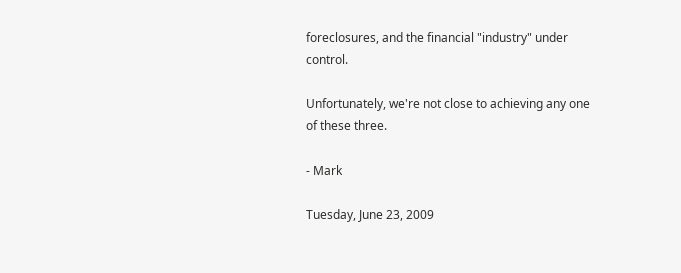foreclosures, and the financial "industry" under control.

Unfortunately, we're not close to achieving any one of these three.

- Mark

Tuesday, June 23, 2009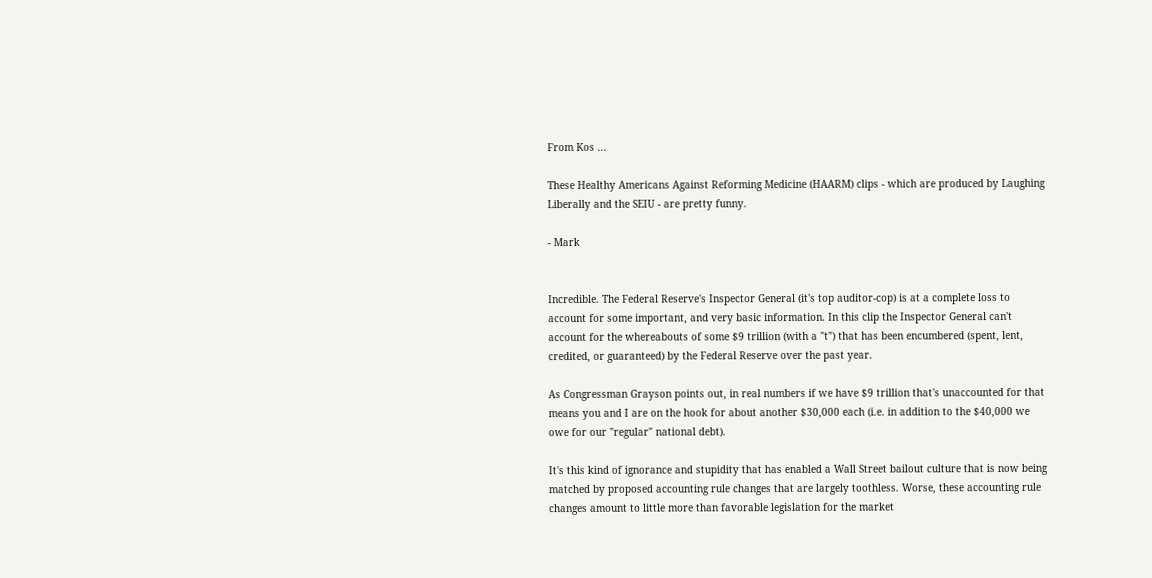From Kos ...

These Healthy Americans Against Reforming Medicine (HAARM) clips - which are produced by Laughing Liberally and the SEIU - are pretty funny.

- Mark


Incredible. The Federal Reserve's Inspector General (it's top auditor-cop) is at a complete loss to account for some important, and very basic information. In this clip the Inspector General can't account for the whereabouts of some $9 trillion (with a "t") that has been encumbered (spent, lent, credited, or guaranteed) by the Federal Reserve over the past year.

As Congressman Grayson points out, in real numbers if we have $9 trillion that's unaccounted for that means you and I are on the hook for about another $30,000 each (i.e. in addition to the $40,000 we owe for our "regular" national debt).

It's this kind of ignorance and stupidity that has enabled a Wall Street bailout culture that is now being matched by proposed accounting rule changes that are largely toothless. Worse, these accounting rule changes amount to little more than favorable legislation for the market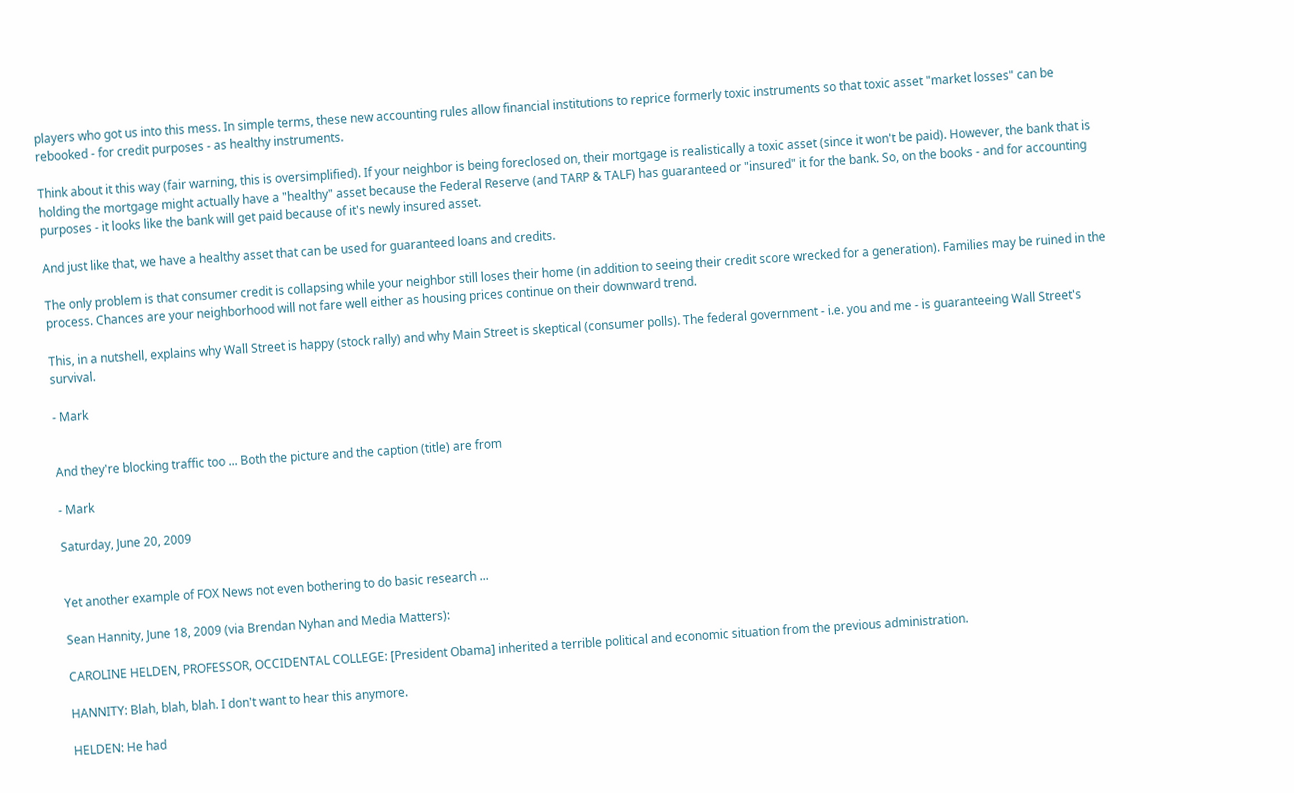players who got us into this mess. In simple terms, these new accounting rules allow financial institutions to reprice formerly toxic instruments so that toxic asset "market losses" can be rebooked - for credit purposes - as healthy instruments.

Think about it this way (fair warning, this is oversimplified). If your neighbor is being foreclosed on, their mortgage is realistically a toxic asset (since it won't be paid). However, the bank that is holding the mortgage might actually have a "healthy" asset because the Federal Reserve (and TARP & TALF) has guaranteed or "insured" it for the bank. So, on the books - and for accounting purposes - it looks like the bank will get paid because of it's newly insured asset.

And just like that, we have a healthy asset that can be used for guaranteed loans and credits.

The only problem is that consumer credit is collapsing while your neighbor still loses their home (in addition to seeing their credit score wrecked for a generation). Families may be ruined in the process. Chances are your neighborhood will not fare well either as housing prices continue on their downward trend.

This, in a nutshell, explains why Wall Street is happy (stock rally) and why Main Street is skeptical (consumer polls). The federal government - i.e. you and me - is guaranteeing Wall Street's survival.

- Mark


And they're blocking traffic too ... Both the picture and the caption (title) are from

- Mark

Saturday, June 20, 2009


Yet another example of FOX News not even bothering to do basic research ...

Sean Hannity, June 18, 2009 (via Brendan Nyhan and Media Matters):

CAROLINE HELDEN, PROFESSOR, OCCIDENTAL COLLEGE: [President Obama] inherited a terrible political and economic situation from the previous administration.

HANNITY: Blah, blah, blah. I don't want to hear this anymore.

HELDEN: He had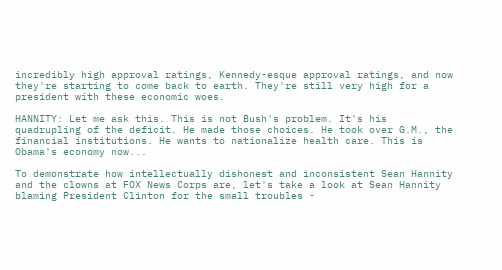incredibly high approval ratings, Kennedy-esque approval ratings, and now they're starting to come back to earth. They're still very high for a president with these economic woes.

HANNITY: Let me ask this. This is not Bush's problem. It's his quadrupling of the deficit. He made those choices. He took over G.M., the financial institutions. He wants to nationalize health care. This is Obama's economy now...

To demonstrate how intellectually dishonest and inconsistent Sean Hannity and the clowns at FOX News Corps are, let's take a look at Sean Hannity blaming President Clinton for the small troubles -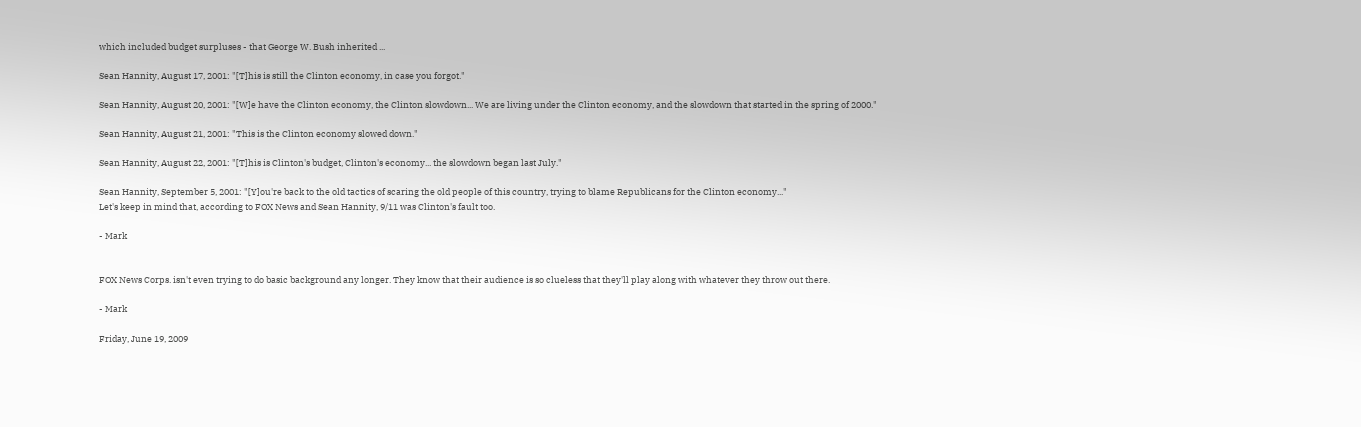which included budget surpluses - that George W. Bush inherited ...

Sean Hannity, August 17, 2001: "[T]his is still the Clinton economy, in case you forgot."

Sean Hannity, August 20, 2001: "[W]e have the Clinton economy, the Clinton slowdown... We are living under the Clinton economy, and the slowdown that started in the spring of 2000."

Sean Hannity, August 21, 2001: "This is the Clinton economy slowed down."

Sean Hannity, August 22, 2001: "[T]his is Clinton's budget, Clinton's economy... the slowdown began last July."

Sean Hannity, September 5, 2001: "[Y]ou're back to the old tactics of scaring the old people of this country, trying to blame Republicans for the Clinton economy..."
Let's keep in mind that, according to FOX News and Sean Hannity, 9/11 was Clinton's fault too.

- Mark


FOX News Corps. isn't even trying to do basic background any longer. They know that their audience is so clueless that they'll play along with whatever they throw out there.

- Mark

Friday, June 19, 2009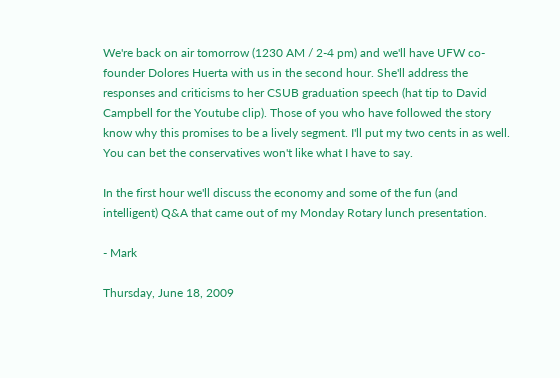We're back on air tomorrow (1230 AM / 2-4 pm) and we'll have UFW co-founder Dolores Huerta with us in the second hour. She'll address the responses and criticisms to her CSUB graduation speech (hat tip to David Campbell for the Youtube clip). Those of you who have followed the story know why this promises to be a lively segment. I'll put my two cents in as well. You can bet the conservatives won't like what I have to say.

In the first hour we'll discuss the economy and some of the fun (and intelligent) Q&A that came out of my Monday Rotary lunch presentation.

- Mark

Thursday, June 18, 2009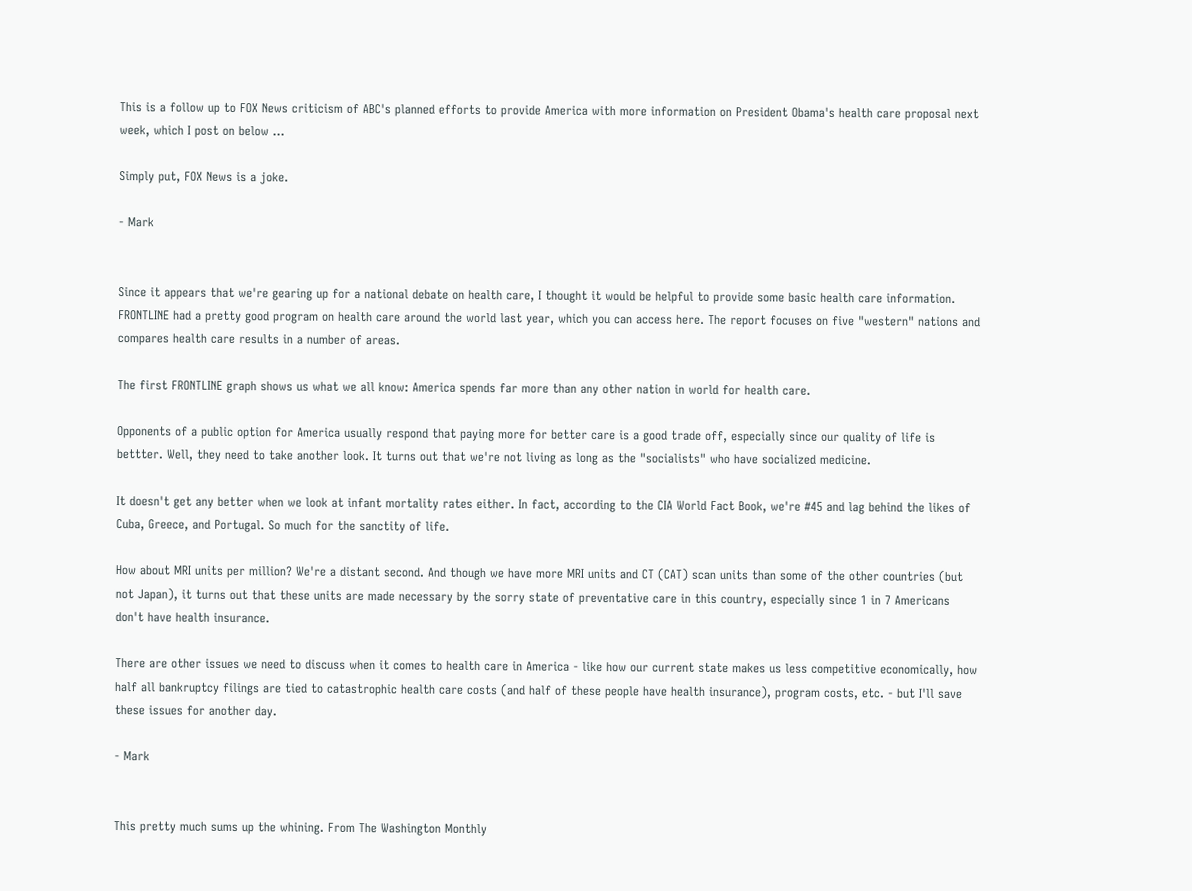This is a follow up to FOX News criticism of ABC's planned efforts to provide America with more information on President Obama's health care proposal next week, which I post on below ...

Simply put, FOX News is a joke.

- Mark


Since it appears that we're gearing up for a national debate on health care, I thought it would be helpful to provide some basic health care information. FRONTLINE had a pretty good program on health care around the world last year, which you can access here. The report focuses on five "western" nations and compares health care results in a number of areas.

The first FRONTLINE graph shows us what we all know: America spends far more than any other nation in world for health care.

Opponents of a public option for America usually respond that paying more for better care is a good trade off, especially since our quality of life is bettter. Well, they need to take another look. It turns out that we're not living as long as the "socialists" who have socialized medicine.

It doesn't get any better when we look at infant mortality rates either. In fact, according to the CIA World Fact Book, we're #45 and lag behind the likes of Cuba, Greece, and Portugal. So much for the sanctity of life.

How about MRI units per million? We're a distant second. And though we have more MRI units and CT (CAT) scan units than some of the other countries (but not Japan), it turns out that these units are made necessary by the sorry state of preventative care in this country, especially since 1 in 7 Americans don't have health insurance.

There are other issues we need to discuss when it comes to health care in America - like how our current state makes us less competitive economically, how half all bankruptcy filings are tied to catastrophic health care costs (and half of these people have health insurance), program costs, etc. - but I'll save these issues for another day.

- Mark


This pretty much sums up the whining. From The Washington Monthly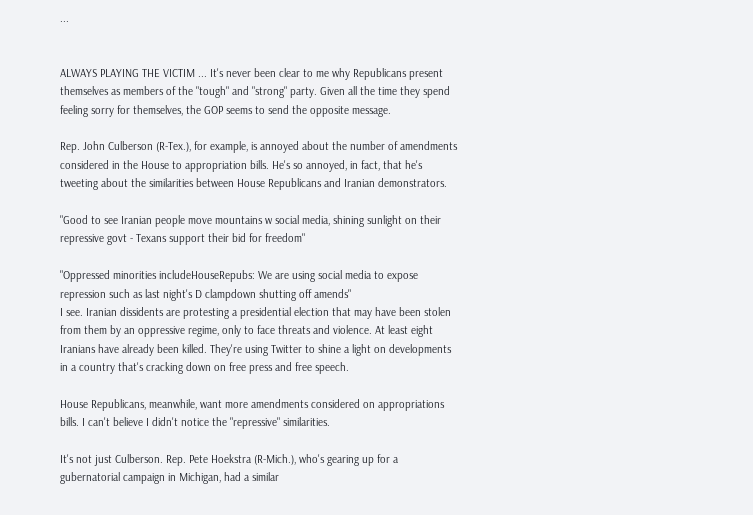...


ALWAYS PLAYING THE VICTIM ... It's never been clear to me why Republicans present themselves as members of the "tough" and "strong" party. Given all the time they spend feeling sorry for themselves, the GOP seems to send the opposite message.

Rep. John Culberson (R-Tex.), for example, is annoyed about the number of amendments considered in the House to appropriation bills. He's so annoyed, in fact, that he's tweeting about the similarities between House Republicans and Iranian demonstrators.

"Good to see Iranian people move mountains w social media, shining sunlight on their repressive govt - Texans support their bid for freedom"

"Oppressed minorities includeHouseRepubs: We are using social media to expose repression such as last night's D clampdown shutting off amends"
I see. Iranian dissidents are protesting a presidential election that may have been stolen from them by an oppressive regime, only to face threats and violence. At least eight Iranians have already been killed. They're using Twitter to shine a light on developments in a country that's cracking down on free press and free speech.

House Republicans, meanwhile, want more amendments considered on appropriations bills. I can't believe I didn't notice the "repressive" similarities.

It's not just Culberson. Rep. Pete Hoekstra (R-Mich.), who's gearing up for a gubernatorial campaign in Michigan, had a similar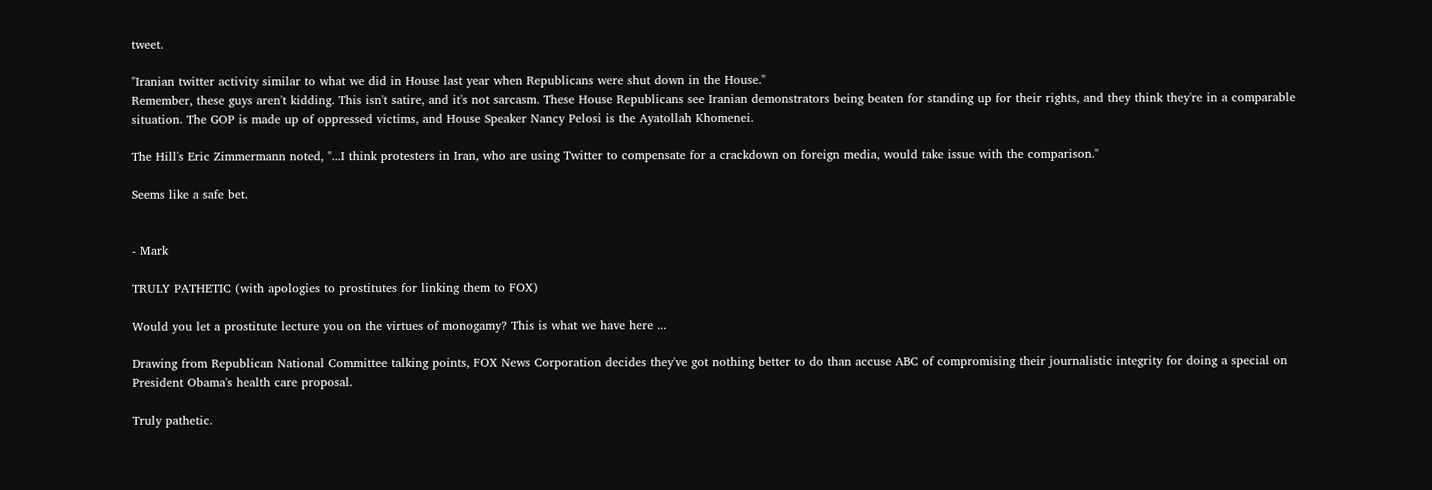tweet.

"Iranian twitter activity similar to what we did in House last year when Republicans were shut down in the House."
Remember, these guys aren't kidding. This isn't satire, and it's not sarcasm. These House Republicans see Iranian demonstrators being beaten for standing up for their rights, and they think they're in a comparable situation. The GOP is made up of oppressed victims, and House Speaker Nancy Pelosi is the Ayatollah Khomenei.

The Hill's Eric Zimmermann noted, "...I think protesters in Iran, who are using Twitter to compensate for a crackdown on foreign media, would take issue with the comparison."

Seems like a safe bet.


- Mark

TRULY PATHETIC (with apologies to prostitutes for linking them to FOX)

Would you let a prostitute lecture you on the virtues of monogamy? This is what we have here ...

Drawing from Republican National Committee talking points, FOX News Corporation decides they've got nothing better to do than accuse ABC of compromising their journalistic integrity for doing a special on President Obama's health care proposal.

Truly pathetic.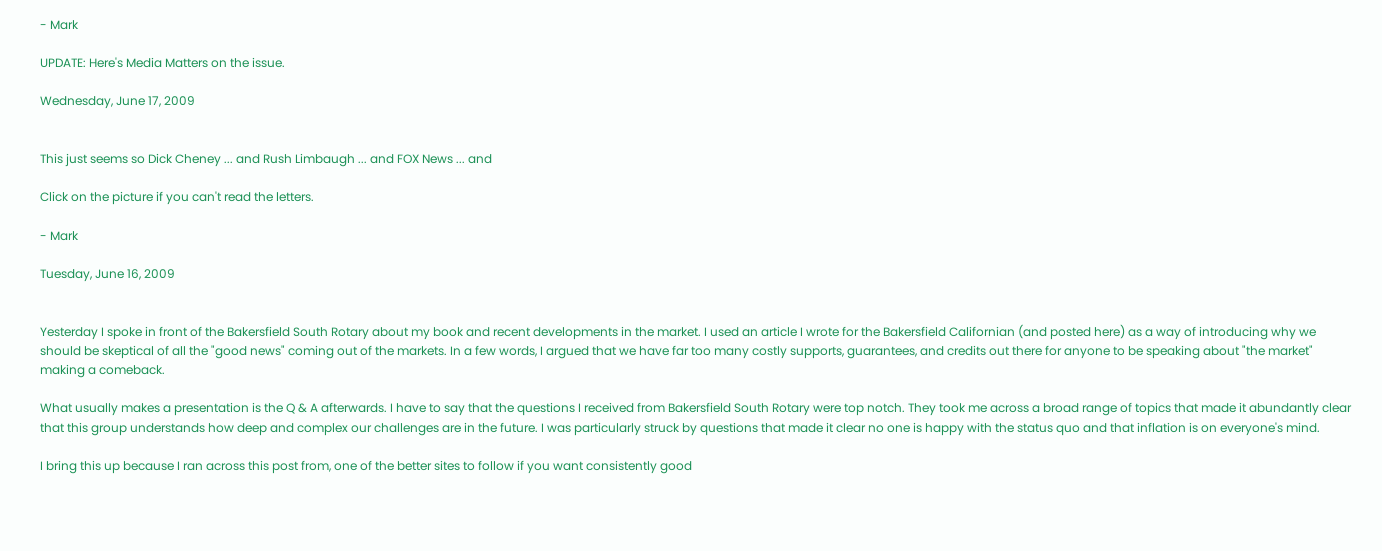- Mark

UPDATE: Here's Media Matters on the issue.

Wednesday, June 17, 2009


This just seems so Dick Cheney ... and Rush Limbaugh ... and FOX News ... and

Click on the picture if you can't read the letters.

- Mark

Tuesday, June 16, 2009


Yesterday I spoke in front of the Bakersfield South Rotary about my book and recent developments in the market. I used an article I wrote for the Bakersfield Californian (and posted here) as a way of introducing why we should be skeptical of all the "good news" coming out of the markets. In a few words, I argued that we have far too many costly supports, guarantees, and credits out there for anyone to be speaking about "the market" making a comeback.

What usually makes a presentation is the Q & A afterwards. I have to say that the questions I received from Bakersfield South Rotary were top notch. They took me across a broad range of topics that made it abundantly clear that this group understands how deep and complex our challenges are in the future. I was particularly struck by questions that made it clear no one is happy with the status quo and that inflation is on everyone's mind.

I bring this up because I ran across this post from, one of the better sites to follow if you want consistently good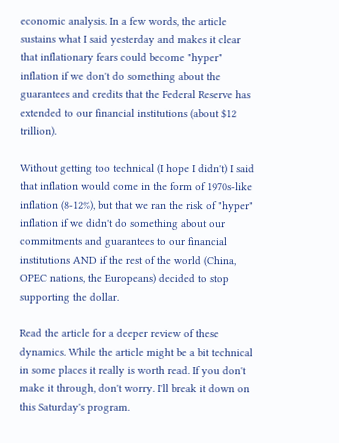economic analysis. In a few words, the article sustains what I said yesterday and makes it clear that inflationary fears could become "hyper" inflation if we don't do something about the guarantees and credits that the Federal Reserve has extended to our financial institutions (about $12 trillion).

Without getting too technical (I hope I didn't) I said that inflation would come in the form of 1970s-like inflation (8-12%), but that we ran the risk of "hyper" inflation if we didn't do something about our commitments and guarantees to our financial institutions AND if the rest of the world (China, OPEC nations, the Europeans) decided to stop supporting the dollar.

Read the article for a deeper review of these dynamics. While the article might be a bit technical in some places it really is worth read. If you don't make it through, don't worry. I'll break it down on this Saturday's program.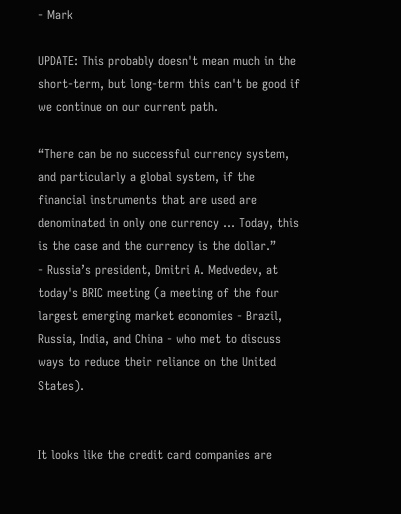- Mark

UPDATE: This probably doesn't mean much in the short-term, but long-term this can't be good if we continue on our current path.

“There can be no successful currency system, and particularly a global system, if the financial instruments that are used are denominated in only one currency ... Today, this is the case and the currency is the dollar.”
- Russia’s president, Dmitri A. Medvedev, at today's BRIC meeting (a meeting of the four largest emerging market economies - Brazil, Russia, India, and China - who met to discuss ways to reduce their reliance on the United States).


It looks like the credit card companies are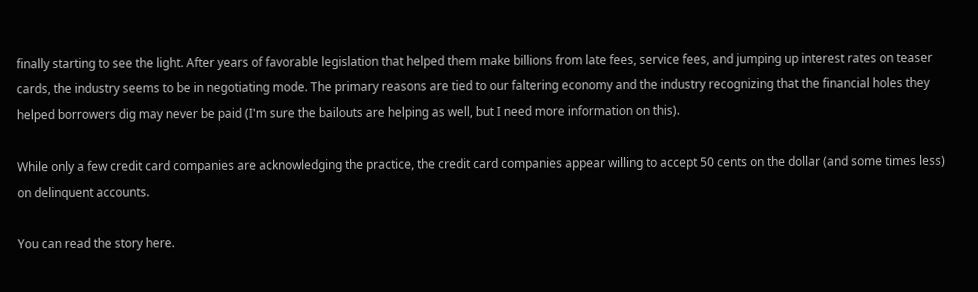finally starting to see the light. After years of favorable legislation that helped them make billions from late fees, service fees, and jumping up interest rates on teaser cards, the industry seems to be in negotiating mode. The primary reasons are tied to our faltering economy and the industry recognizing that the financial holes they helped borrowers dig may never be paid (I'm sure the bailouts are helping as well, but I need more information on this).

While only a few credit card companies are acknowledging the practice, the credit card companies appear willing to accept 50 cents on the dollar (and some times less) on delinquent accounts.

You can read the story here.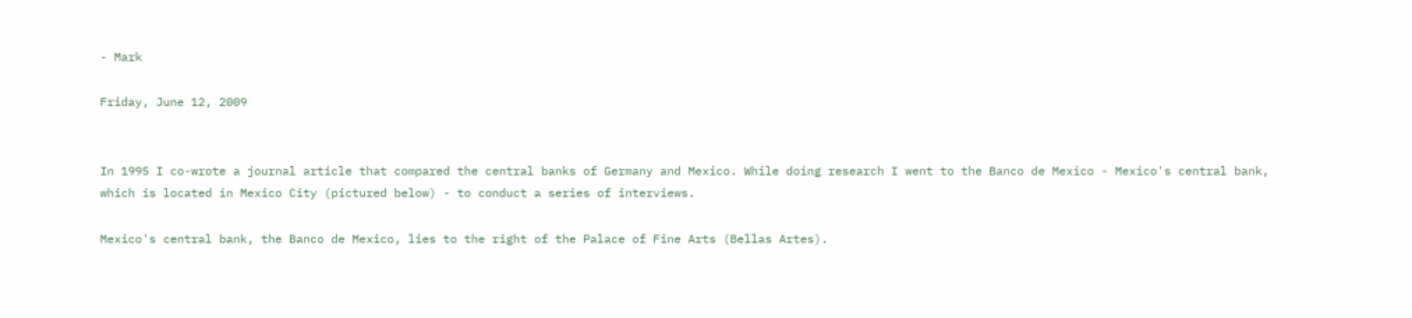- Mark

Friday, June 12, 2009


In 1995 I co-wrote a journal article that compared the central banks of Germany and Mexico. While doing research I went to the Banco de Mexico - Mexico's central bank, which is located in Mexico City (pictured below) - to conduct a series of interviews.

Mexico's central bank, the Banco de Mexico, lies to the right of the Palace of Fine Arts (Bellas Artes).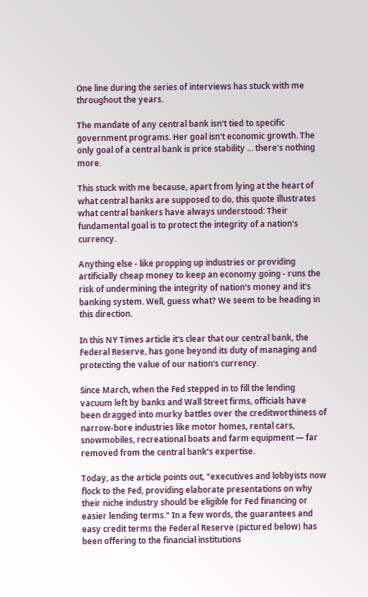One line during the series of interviews has stuck with me throughout the years.

The mandate of any central bank isn't tied to specific government programs. Her goal isn't economic growth. The only goal of a central bank is price stability ... there's nothing more.

This stuck with me because, apart from lying at the heart of what central banks are supposed to do, this quote illustrates what central bankers have always understood: Their fundamental goal is to protect the integrity of a nation's currency.

Anything else - like propping up industries or providing artificially cheap money to keep an economy going - runs the risk of undermining the integrity of nation's money and it's banking system. Well, guess what? We seem to be heading in this direction.

In this NY Times article it's clear that our central bank, the Federal Reserve, has gone beyond its duty of managing and protecting the value of our nation's currency.

Since March, when the Fed stepped in to fill the lending vacuum left by banks and Wall Street firms, officials have been dragged into murky battles over the creditworthiness of narrow-bore industries like motor homes, rental cars, snowmobiles, recreational boats and farm equipment — far removed from the central bank’s expertise.

Today, as the article points out, "executives and lobbyists now flock to the Fed, providing elaborate presentations on why their niche industry should be eligible for Fed financing or easier lending terms." In a few words, the guarantees and easy credit terms the Federal Reserve (pictured below) has been offering to the financial institutions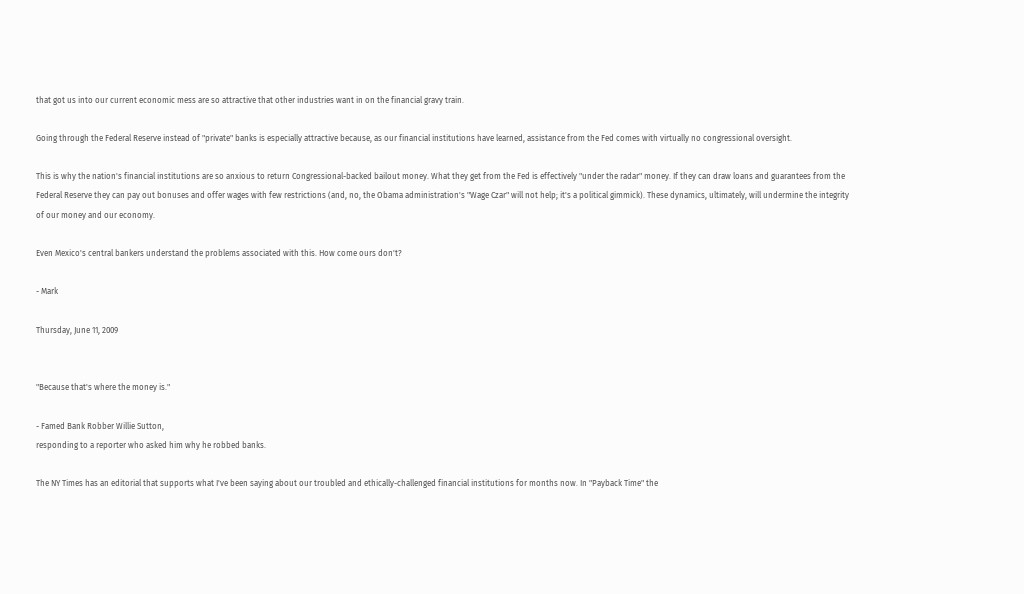that got us into our current economic mess are so attractive that other industries want in on the financial gravy train.

Going through the Federal Reserve instead of "private" banks is especially attractive because, as our financial institutions have learned, assistance from the Fed comes with virtually no congressional oversight.

This is why the nation's financial institutions are so anxious to return Congressional-backed bailout money. What they get from the Fed is effectively "under the radar" money. If they can draw loans and guarantees from the Federal Reserve they can pay out bonuses and offer wages with few restrictions (and, no, the Obama administration's "Wage Czar" will not help; it's a political gimmick). These dynamics, ultimately, will undermine the integrity of our money and our economy.

Even Mexico's central bankers understand the problems associated with this. How come ours don't?

- Mark

Thursday, June 11, 2009


"Because that's where the money is."

- Famed Bank Robber Willie Sutton,
responding to a reporter who asked him why he robbed banks.

The NY Times has an editorial that supports what I've been saying about our troubled and ethically-challenged financial institutions for months now. In "Payback Time" the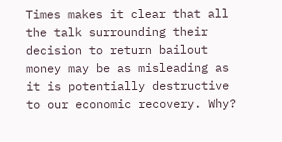Times makes it clear that all the talk surrounding their decision to return bailout money may be as misleading as it is potentially destructive to our economic recovery. Why?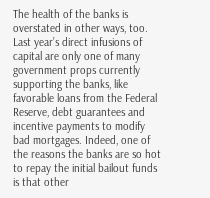The health of the banks is overstated in other ways, too. Last year’s direct infusions of capital are only one of many government props currently supporting the banks, like favorable loans from the Federal Reserve, debt guarantees and incentive payments to modify bad mortgages. Indeed, one of the reasons the banks are so hot to repay the initial bailout funds is that other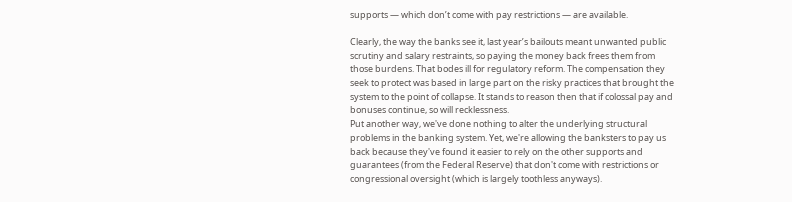supports — which don’t come with pay restrictions — are available.

Clearly, the way the banks see it, last year’s bailouts meant unwanted public scrutiny and salary restraints, so paying the money back frees them from those burdens. That bodes ill for regulatory reform. The compensation they seek to protect was based in large part on the risky practices that brought the system to the point of collapse. It stands to reason then that if colossal pay and bonuses continue, so will recklessness.
Put another way, we've done nothing to alter the underlying structural problems in the banking system. Yet, we're allowing the banksters to pay us back because they've found it easier to rely on the other supports and guarantees (from the Federal Reserve) that don't come with restrictions or congressional oversight (which is largely toothless anyways).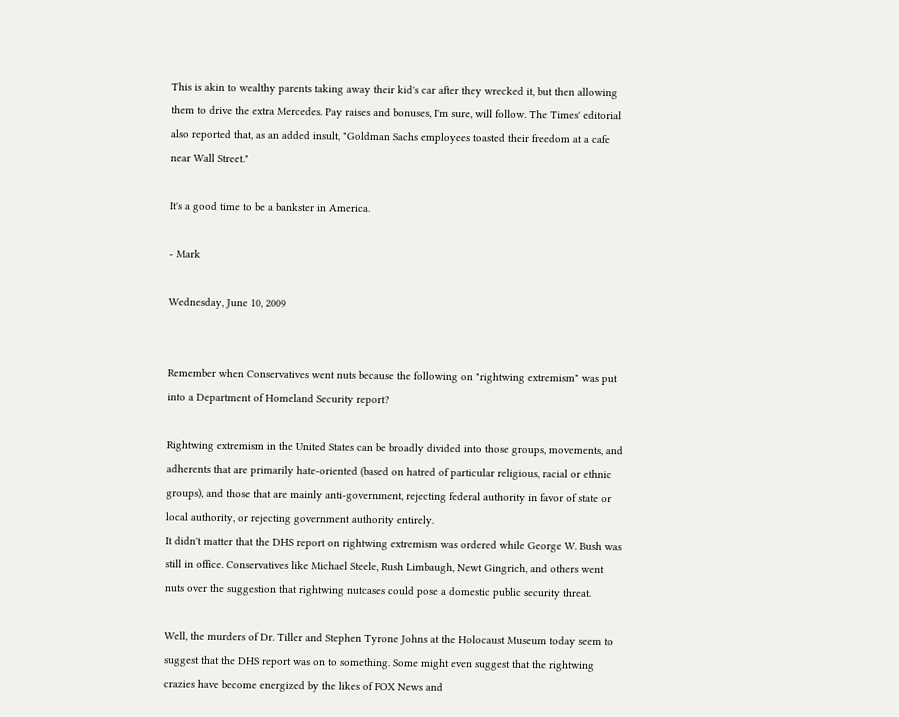This is akin to wealthy parents taking away their kid's car after they wrecked it, but then allowing them to drive the extra Mercedes. Pay raises and bonuses, I'm sure, will follow. The Times' editorial also reported that, as an added insult, "Goldman Sachs employees toasted their freedom at a cafe near Wall Street."

It's a good time to be a bankster in America.

- Mark

Wednesday, June 10, 2009


Remember when Conservatives went nuts because the following on "rightwing extremism" was put into a Department of Homeland Security report?

Rightwing extremism in the United States can be broadly divided into those groups, movements, and adherents that are primarily hate-oriented (based on hatred of particular religious, racial or ethnic groups), and those that are mainly anti-government, rejecting federal authority in favor of state or local authority, or rejecting government authority entirely.
It didn't matter that the DHS report on rightwing extremism was ordered while George W. Bush was still in office. Conservatives like Michael Steele, Rush Limbaugh, Newt Gingrich, and others went nuts over the suggestion that rightwing nutcases could pose a domestic public security threat.

Well, the murders of Dr. Tiller and Stephen Tyrone Johns at the Holocaust Museum today seem to suggest that the DHS report was on to something. Some might even suggest that the rightwing crazies have become energized by the likes of FOX News and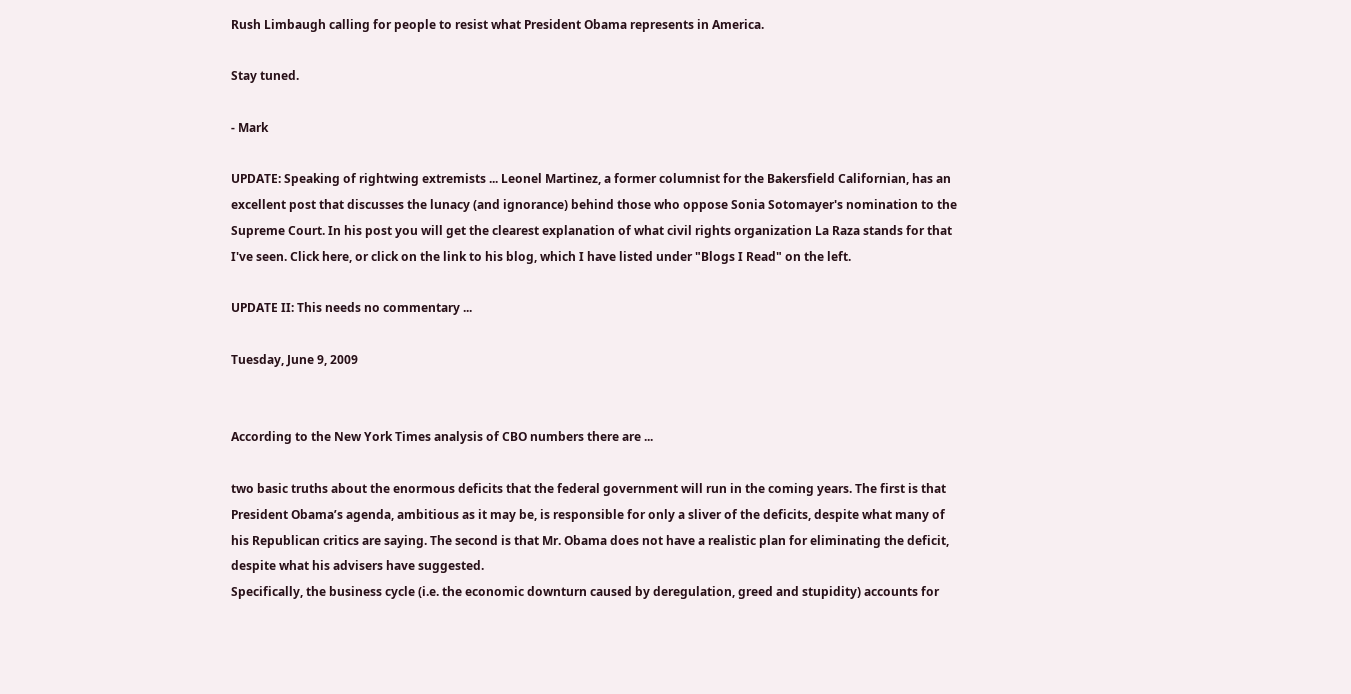Rush Limbaugh calling for people to resist what President Obama represents in America.

Stay tuned.

- Mark

UPDATE: Speaking of rightwing extremists ... Leonel Martinez, a former columnist for the Bakersfield Californian, has an excellent post that discusses the lunacy (and ignorance) behind those who oppose Sonia Sotomayer's nomination to the Supreme Court. In his post you will get the clearest explanation of what civil rights organization La Raza stands for that I've seen. Click here, or click on the link to his blog, which I have listed under "Blogs I Read" on the left.

UPDATE II: This needs no commentary ...

Tuesday, June 9, 2009


According to the New York Times analysis of CBO numbers there are ...

two basic truths about the enormous deficits that the federal government will run in the coming years. The first is that President Obama’s agenda, ambitious as it may be, is responsible for only a sliver of the deficits, despite what many of his Republican critics are saying. The second is that Mr. Obama does not have a realistic plan for eliminating the deficit, despite what his advisers have suggested.
Specifically, the business cycle (i.e. the economic downturn caused by deregulation, greed and stupidity) accounts for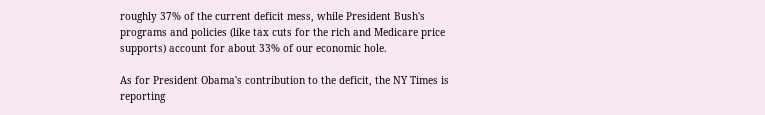roughly 37% of the current deficit mess, while President Bush's programs and policies (like tax cuts for the rich and Medicare price supports) account for about 33% of our economic hole.

As for President Obama's contribution to the deficit, the NY Times is reporting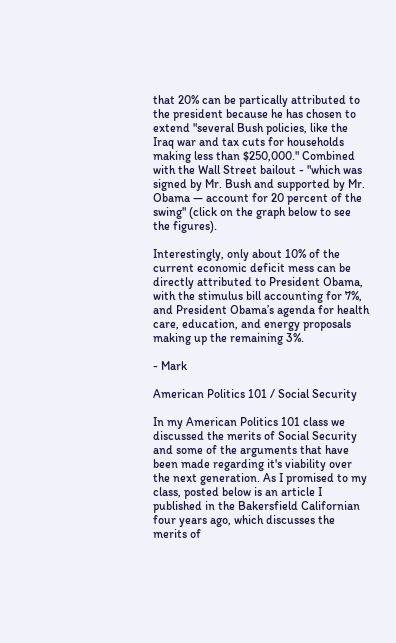that 20% can be partically attributed to the president because he has chosen to extend "several Bush policies, like the Iraq war and tax cuts for households making less than $250,000." Combined with the Wall Street bailout - "which was signed by Mr. Bush and supported by Mr. Obama — account for 20 percent of the swing" (click on the graph below to see the figures).

Interestingly, only about 10% of the current economic deficit mess can be directly attributed to President Obama, with the stimulus bill accounting for 7%, and President Obama’s agenda for health care, education, and energy proposals making up the remaining 3%.

- Mark

American Politics 101 / Social Security

In my American Politics 101 class we discussed the merits of Social Security and some of the arguments that have been made regarding it's viability over the next generation. As I promised to my class, posted below is an article I published in the Bakersfield Californian four years ago, which discusses the merits of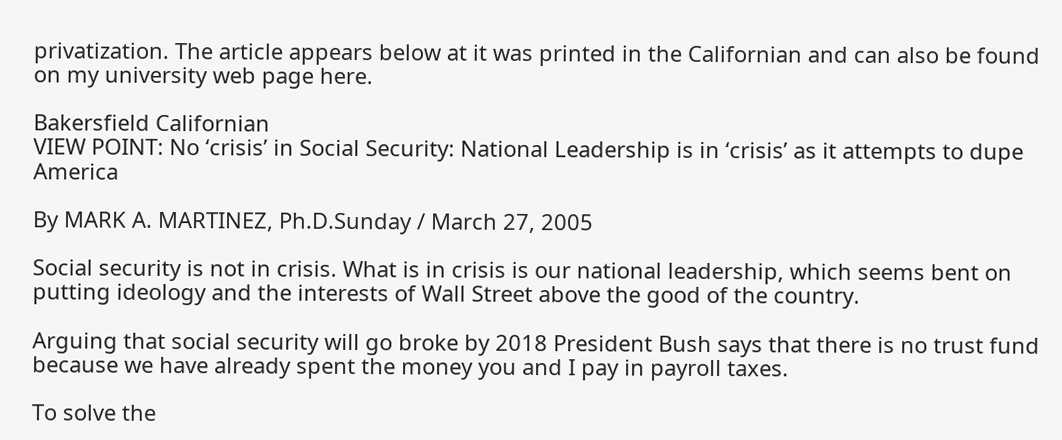privatization. The article appears below at it was printed in the Californian and can also be found on my university web page here.

Bakersfield Californian
VIEW POINT: No ‘crisis’ in Social Security: National Leadership is in ‘crisis’ as it attempts to dupe America

By MARK A. MARTINEZ, Ph.D.Sunday / March 27, 2005

Social security is not in crisis. What is in crisis is our national leadership, which seems bent on putting ideology and the interests of Wall Street above the good of the country.

Arguing that social security will go broke by 2018 President Bush says that there is no trust fund because we have already spent the money you and I pay in payroll taxes.

To solve the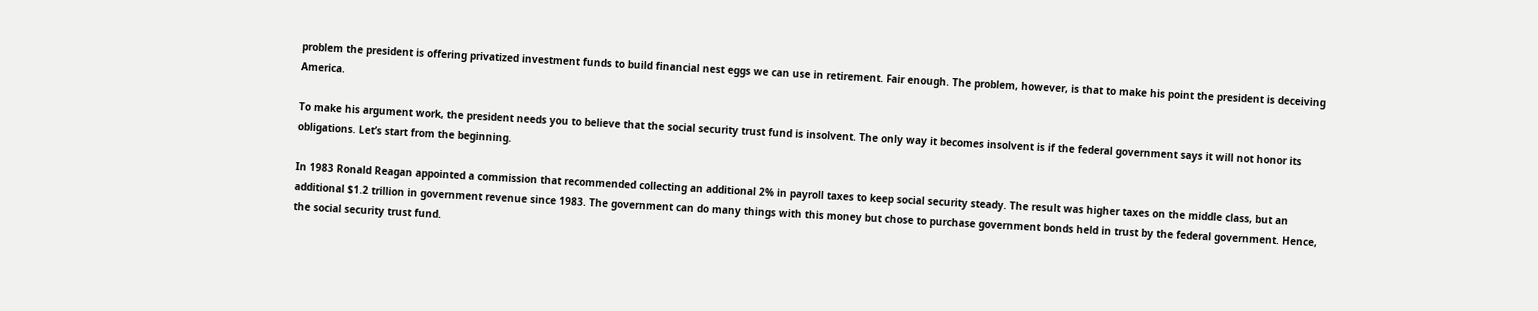problem the president is offering privatized investment funds to build financial nest eggs we can use in retirement. Fair enough. The problem, however, is that to make his point the president is deceiving America.

To make his argument work, the president needs you to believe that the social security trust fund is insolvent. The only way it becomes insolvent is if the federal government says it will not honor its obligations. Let’s start from the beginning.

In 1983 Ronald Reagan appointed a commission that recommended collecting an additional 2% in payroll taxes to keep social security steady. The result was higher taxes on the middle class, but an additional $1.2 trillion in government revenue since 1983. The government can do many things with this money but chose to purchase government bonds held in trust by the federal government. Hence, the social security trust fund.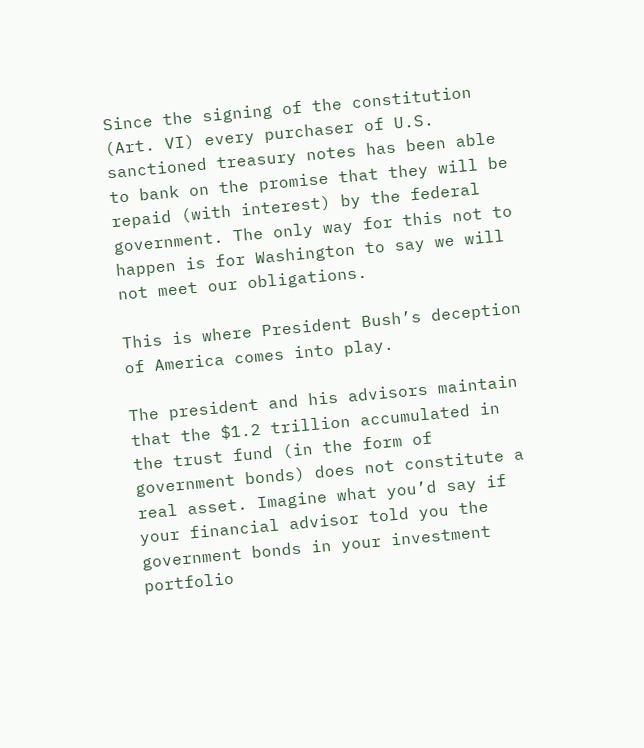Since the signing of the constitution (Art. VI) every purchaser of U.S. sanctioned treasury notes has been able to bank on the promise that they will be repaid (with interest) by the federal government. The only way for this not to happen is for Washington to say we will not meet our obligations.

This is where President Bush’s deception of America comes into play.

The president and his advisors maintain that the $1.2 trillion accumulated in the trust fund (in the form of government bonds) does not constitute a real asset. Imagine what you’d say if your financial advisor told you the government bonds in your investment portfolio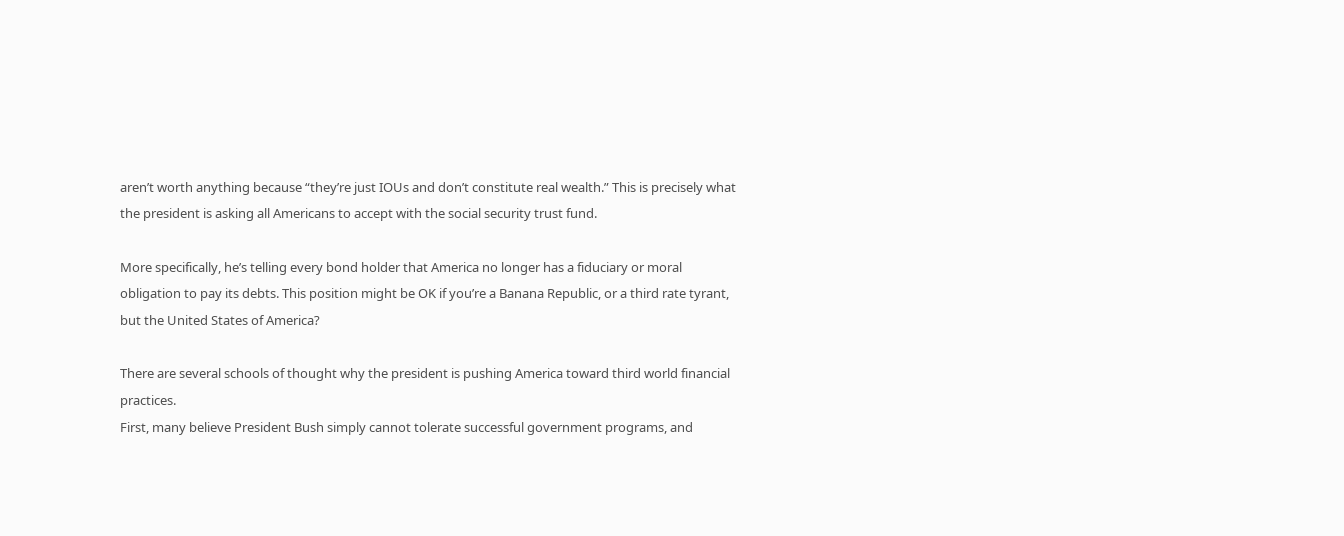aren’t worth anything because “they’re just IOUs and don’t constitute real wealth.” This is precisely what the president is asking all Americans to accept with the social security trust fund.

More specifically, he’s telling every bond holder that America no longer has a fiduciary or moral obligation to pay its debts. This position might be OK if you’re a Banana Republic, or a third rate tyrant, but the United States of America?

There are several schools of thought why the president is pushing America toward third world financial practices.
First, many believe President Bush simply cannot tolerate successful government programs, and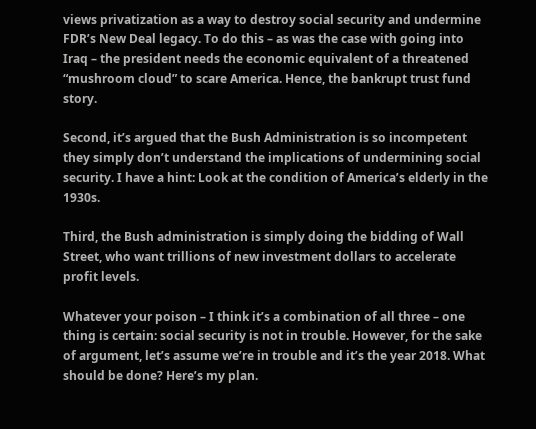views privatization as a way to destroy social security and undermine FDR’s New Deal legacy. To do this – as was the case with going into Iraq – the president needs the economic equivalent of a threatened “mushroom cloud” to scare America. Hence, the bankrupt trust fund story.

Second, it’s argued that the Bush Administration is so incompetent they simply don’t understand the implications of undermining social security. I have a hint: Look at the condition of America’s elderly in the 1930s.

Third, the Bush administration is simply doing the bidding of Wall Street, who want trillions of new investment dollars to accelerate profit levels.

Whatever your poison – I think it’s a combination of all three – one thing is certain: social security is not in trouble. However, for the sake of argument, let’s assume we’re in trouble and it’s the year 2018. What should be done? Here’s my plan.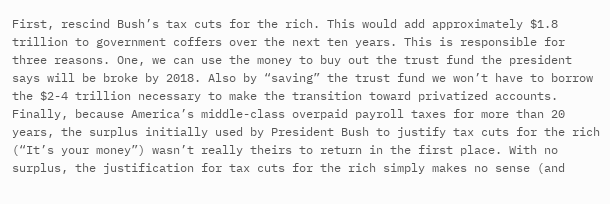First, rescind Bush’s tax cuts for the rich. This would add approximately $1.8 trillion to government coffers over the next ten years. This is responsible for three reasons. One, we can use the money to buy out the trust fund the president says will be broke by 2018. Also by “saving” the trust fund we won’t have to borrow the $2-4 trillion necessary to make the transition toward privatized accounts. Finally, because America’s middle-class overpaid payroll taxes for more than 20 years, the surplus initially used by President Bush to justify tax cuts for the rich (“It’s your money”) wasn’t really theirs to return in the first place. With no surplus, the justification for tax cuts for the rich simply makes no sense (and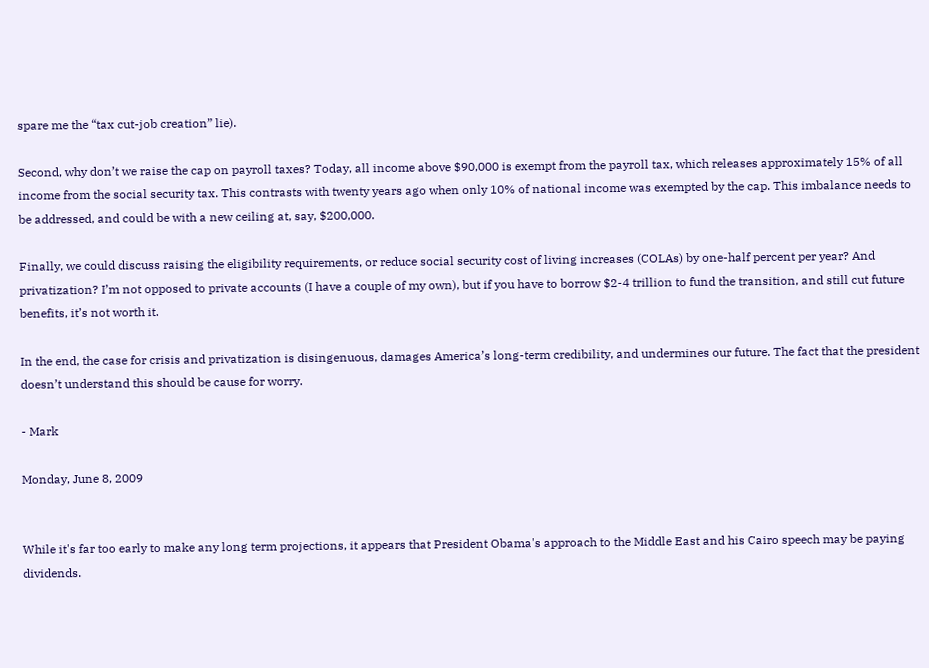spare me the “tax cut-job creation” lie).

Second, why don’t we raise the cap on payroll taxes? Today, all income above $90,000 is exempt from the payroll tax, which releases approximately 15% of all income from the social security tax. This contrasts with twenty years ago when only 10% of national income was exempted by the cap. This imbalance needs to be addressed, and could be with a new ceiling at, say, $200,000.

Finally, we could discuss raising the eligibility requirements, or reduce social security cost of living increases (COLAs) by one-half percent per year? And privatization? I’m not opposed to private accounts (I have a couple of my own), but if you have to borrow $2-4 trillion to fund the transition, and still cut future benefits, it’s not worth it.

In the end, the case for crisis and privatization is disingenuous, damages America’s long-term credibility, and undermines our future. The fact that the president doesn’t understand this should be cause for worry.

- Mark

Monday, June 8, 2009


While it's far too early to make any long term projections, it appears that President Obama's approach to the Middle East and his Cairo speech may be paying dividends.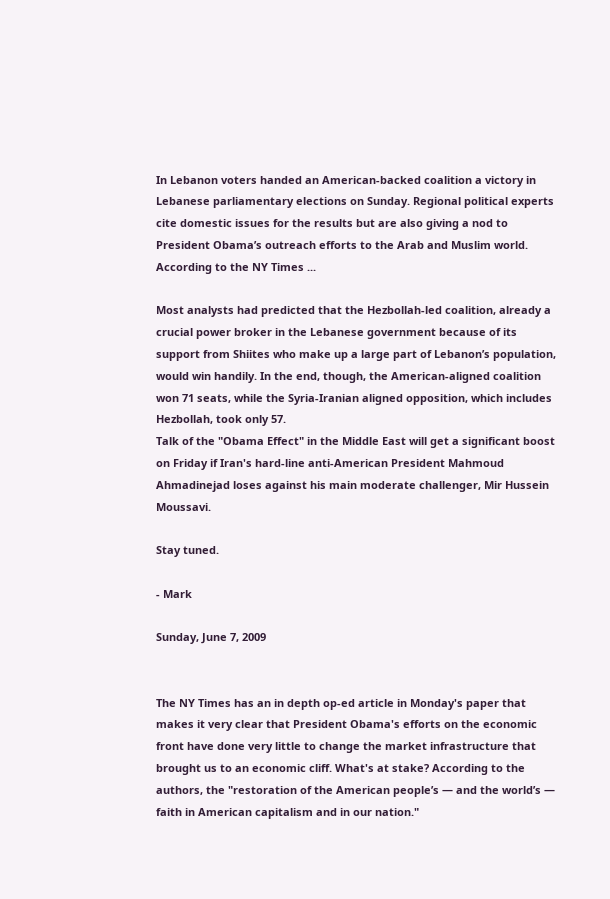In Lebanon voters handed an American-backed coalition a victory in Lebanese parliamentary elections on Sunday. Regional political experts cite domestic issues for the results but are also giving a nod to President Obama’s outreach efforts to the Arab and Muslim world. According to the NY Times ...

Most analysts had predicted that the Hezbollah-led coalition, already a crucial power broker in the Lebanese government because of its support from Shiites who make up a large part of Lebanon’s population, would win handily. In the end, though, the American-aligned coalition won 71 seats, while the Syria-Iranian aligned opposition, which includes Hezbollah, took only 57.
Talk of the "Obama Effect" in the Middle East will get a significant boost on Friday if Iran's hard-line anti-American President Mahmoud Ahmadinejad loses against his main moderate challenger, Mir Hussein Moussavi.

Stay tuned.

- Mark

Sunday, June 7, 2009


The NY Times has an in depth op-ed article in Monday's paper that makes it very clear that President Obama's efforts on the economic front have done very little to change the market infrastructure that brought us to an economic cliff. What's at stake? According to the authors, the "restoration of the American people’s — and the world’s — faith in American capitalism and in our nation."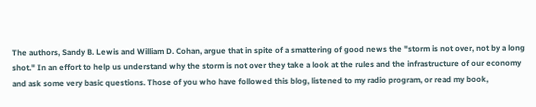The authors, Sandy B. Lewis and William D. Cohan, argue that in spite of a smattering of good news the "storm is not over, not by a long shot." In an effort to help us understand why the storm is not over they take a look at the rules and the infrastructure of our economy and ask some very basic questions. Those of you who have followed this blog, listened to my radio program, or read my book,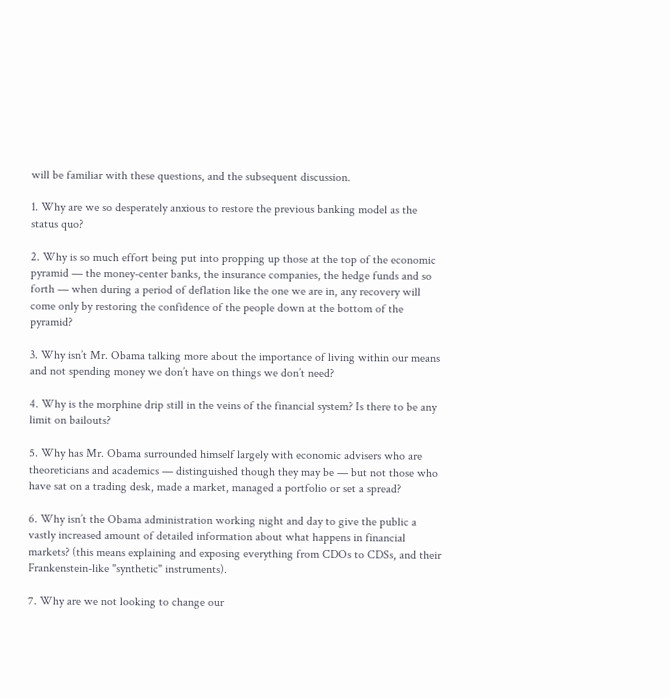will be familiar with these questions, and the subsequent discussion.

1. Why are we so desperately anxious to restore the previous banking model as the status quo?

2. Why is so much effort being put into propping up those at the top of the economic pyramid — the money-center banks, the insurance companies, the hedge funds and so forth — when during a period of deflation like the one we are in, any recovery will come only by restoring the confidence of the people down at the bottom of the pyramid?

3. Why isn’t Mr. Obama talking more about the importance of living within our means and not spending money we don’t have on things we don’t need?

4. Why is the morphine drip still in the veins of the financial system? Is there to be any limit on bailouts?

5. Why has Mr. Obama surrounded himself largely with economic advisers who are theoreticians and academics — distinguished though they may be — but not those who have sat on a trading desk, made a market, managed a portfolio or set a spread?

6. Why isn’t the Obama administration working night and day to give the public a vastly increased amount of detailed information about what happens in financial markets? (this means explaining and exposing everything from CDOs to CDSs, and their Frankenstein-like "synthetic" instruments).

7. Why are we not looking to change our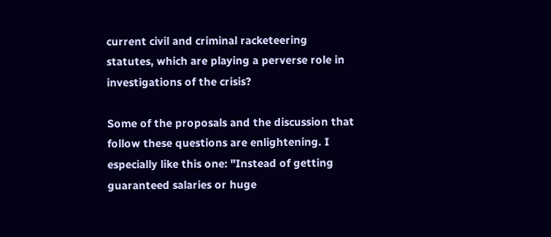current civil and criminal racketeering statutes, which are playing a perverse role in investigations of the crisis?

Some of the proposals and the discussion that follow these questions are enlightening. I especially like this one: "Instead of getting guaranteed salaries or huge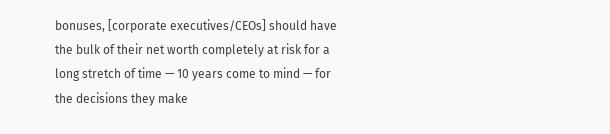bonuses, [corporate executives/CEOs] should have the bulk of their net worth completely at risk for a long stretch of time — 10 years come to mind — for the decisions they make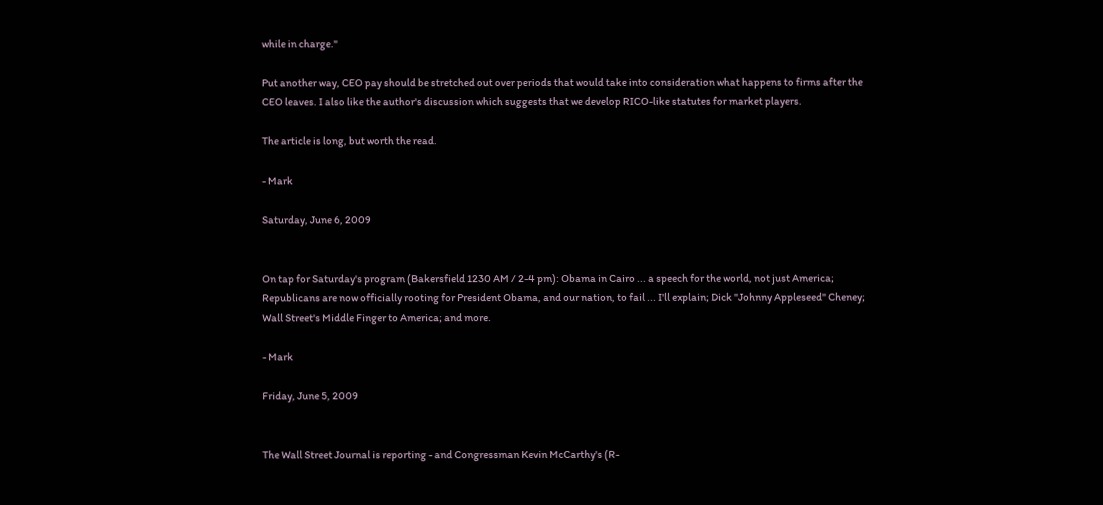while in charge."

Put another way, CEO pay should be stretched out over periods that would take into consideration what happens to firms after the CEO leaves. I also like the author's discussion which suggests that we develop RICO-like statutes for market players.

The article is long, but worth the read.

- Mark

Saturday, June 6, 2009


On tap for Saturday's program (Bakersfield 1230 AM / 2-4 pm): Obama in Cairo ... a speech for the world, not just America; Republicans are now officially rooting for President Obama, and our nation, to fail ... I'll explain; Dick "Johnny Appleseed" Cheney; Wall Street's Middle Finger to America; and more.

- Mark

Friday, June 5, 2009


The Wall Street Journal is reporting - and Congressman Kevin McCarthy's (R-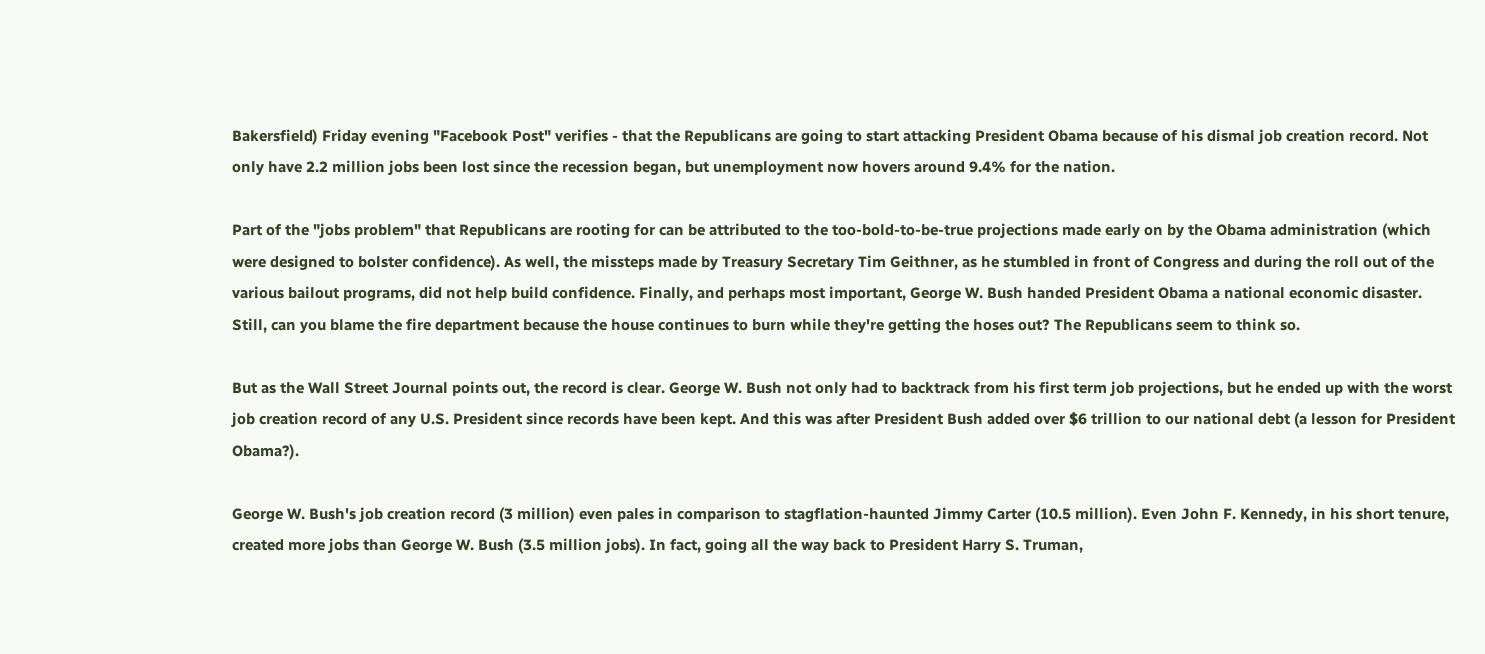Bakersfield) Friday evening "Facebook Post" verifies - that the Republicans are going to start attacking President Obama because of his dismal job creation record. Not only have 2.2 million jobs been lost since the recession began, but unemployment now hovers around 9.4% for the nation.

Part of the "jobs problem" that Republicans are rooting for can be attributed to the too-bold-to-be-true projections made early on by the Obama administration (which were designed to bolster confidence). As well, the missteps made by Treasury Secretary Tim Geithner, as he stumbled in front of Congress and during the roll out of the various bailout programs, did not help build confidence. Finally, and perhaps most important, George W. Bush handed President Obama a national economic disaster. Still, can you blame the fire department because the house continues to burn while they're getting the hoses out? The Republicans seem to think so.

But as the Wall Street Journal points out, the record is clear. George W. Bush not only had to backtrack from his first term job projections, but he ended up with the worst job creation record of any U.S. President since records have been kept. And this was after President Bush added over $6 trillion to our national debt (a lesson for President Obama?).

George W. Bush's job creation record (3 million) even pales in comparison to stagflation-haunted Jimmy Carter (10.5 million). Even John F. Kennedy, in his short tenure, created more jobs than George W. Bush (3.5 million jobs). In fact, going all the way back to President Harry S. Truman,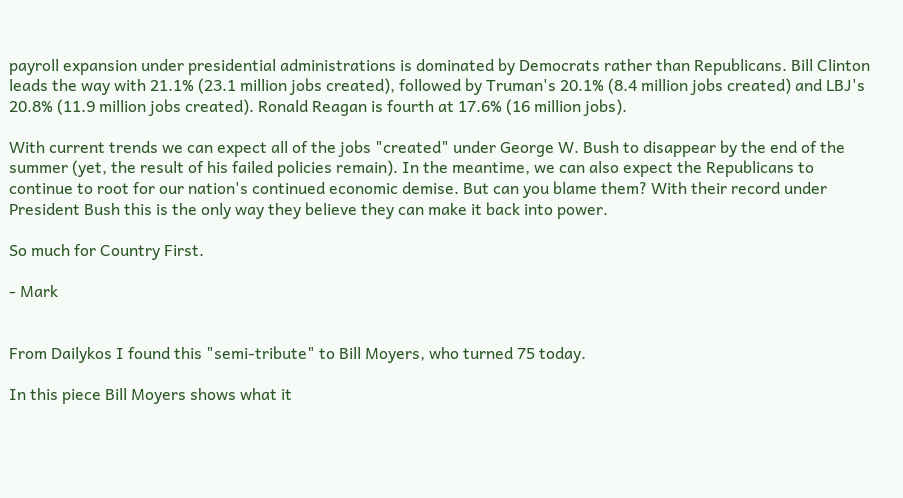payroll expansion under presidential administrations is dominated by Democrats rather than Republicans. Bill Clinton leads the way with 21.1% (23.1 million jobs created), followed by Truman's 20.1% (8.4 million jobs created) and LBJ's 20.8% (11.9 million jobs created). Ronald Reagan is fourth at 17.6% (16 million jobs).

With current trends we can expect all of the jobs "created" under George W. Bush to disappear by the end of the summer (yet, the result of his failed policies remain). In the meantime, we can also expect the Republicans to continue to root for our nation's continued economic demise. But can you blame them? With their record under President Bush this is the only way they believe they can make it back into power.

So much for Country First.

- Mark


From Dailykos I found this "semi-tribute" to Bill Moyers, who turned 75 today.

In this piece Bill Moyers shows what it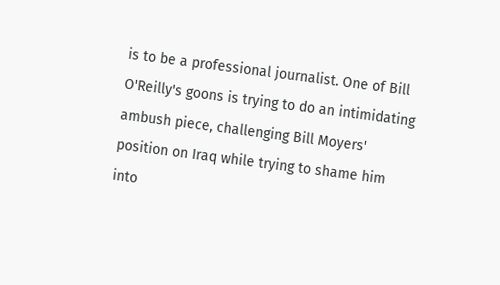is to be a professional journalist. One of Bill O'Reilly's goons is trying to do an intimidating ambush piece, challenging Bill Moyers' position on Iraq while trying to shame him into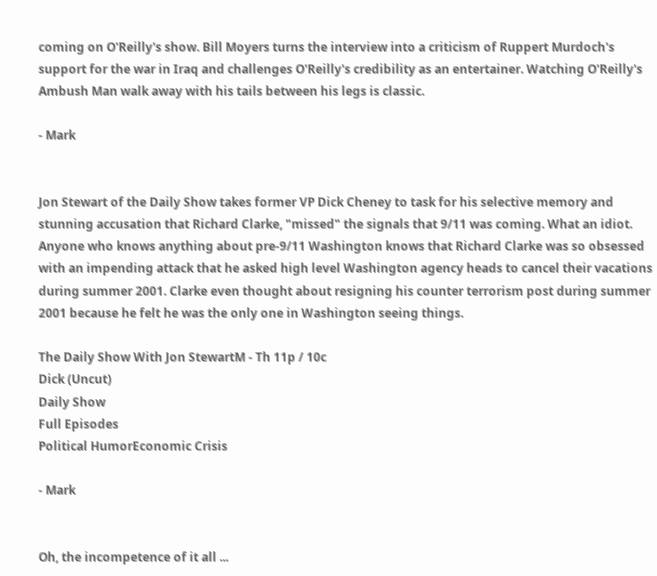coming on O'Reilly's show. Bill Moyers turns the interview into a criticism of Ruppert Murdoch's support for the war in Iraq and challenges O'Reilly's credibility as an entertainer. Watching O'Reilly's Ambush Man walk away with his tails between his legs is classic.

- Mark


Jon Stewart of the Daily Show takes former VP Dick Cheney to task for his selective memory and stunning accusation that Richard Clarke, "missed" the signals that 9/11 was coming. What an idiot. Anyone who knows anything about pre-9/11 Washington knows that Richard Clarke was so obsessed with an impending attack that he asked high level Washington agency heads to cancel their vacations during summer 2001. Clarke even thought about resigning his counter terrorism post during summer 2001 because he felt he was the only one in Washington seeing things.

The Daily Show With Jon StewartM - Th 11p / 10c
Dick (Uncut)
Daily Show
Full Episodes
Political HumorEconomic Crisis

- Mark


Oh, the incompetence of it all ...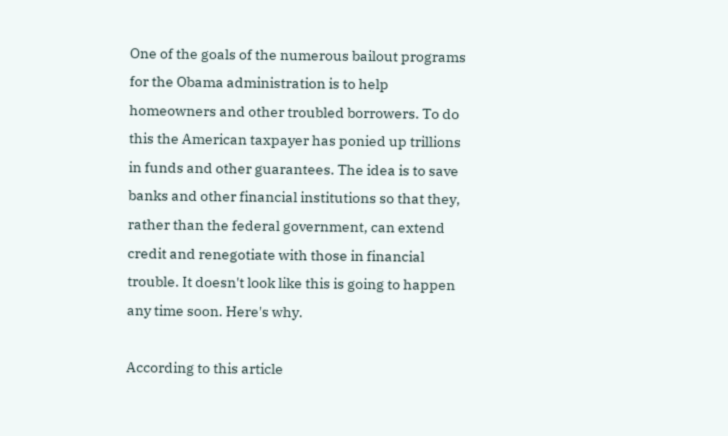One of the goals of the numerous bailout programs for the Obama administration is to help homeowners and other troubled borrowers. To do this the American taxpayer has ponied up trillions in funds and other guarantees. The idea is to save banks and other financial institutions so that they, rather than the federal government, can extend credit and renegotiate with those in financial trouble. It doesn't look like this is going to happen any time soon. Here's why.

According to this article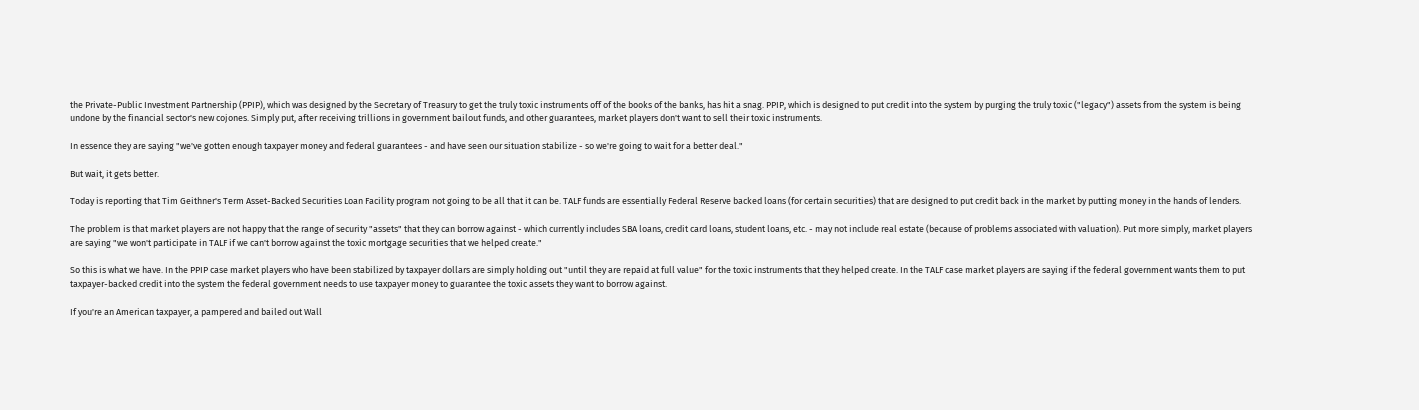the Private-Public Investment Partnership (PPIP), which was designed by the Secretary of Treasury to get the truly toxic instruments off of the books of the banks, has hit a snag. PPIP, which is designed to put credit into the system by purging the truly toxic ("legacy") assets from the system is being undone by the financial sector's new cojones. Simply put, after receiving trillions in government bailout funds, and other guarantees, market players don't want to sell their toxic instruments.

In essence they are saying "we've gotten enough taxpayer money and federal guarantees - and have seen our situation stabilize - so we're going to wait for a better deal."

But wait, it gets better.

Today is reporting that Tim Geithner's Term Asset-Backed Securities Loan Facility program not going to be all that it can be. TALF funds are essentially Federal Reserve backed loans (for certain securities) that are designed to put credit back in the market by putting money in the hands of lenders.

The problem is that market players are not happy that the range of security "assets" that they can borrow against - which currently includes SBA loans, credit card loans, student loans, etc. - may not include real estate (because of problems associated with valuation). Put more simply, market players are saying "we won't participate in TALF if we can't borrow against the toxic mortgage securities that we helped create."

So this is what we have. In the PPIP case market players who have been stabilized by taxpayer dollars are simply holding out "until they are repaid at full value" for the toxic instruments that they helped create. In the TALF case market players are saying if the federal government wants them to put taxpayer-backed credit into the system the federal government needs to use taxpayer money to guarantee the toxic assets they want to borrow against.

If you're an American taxpayer, a pampered and bailed out Wall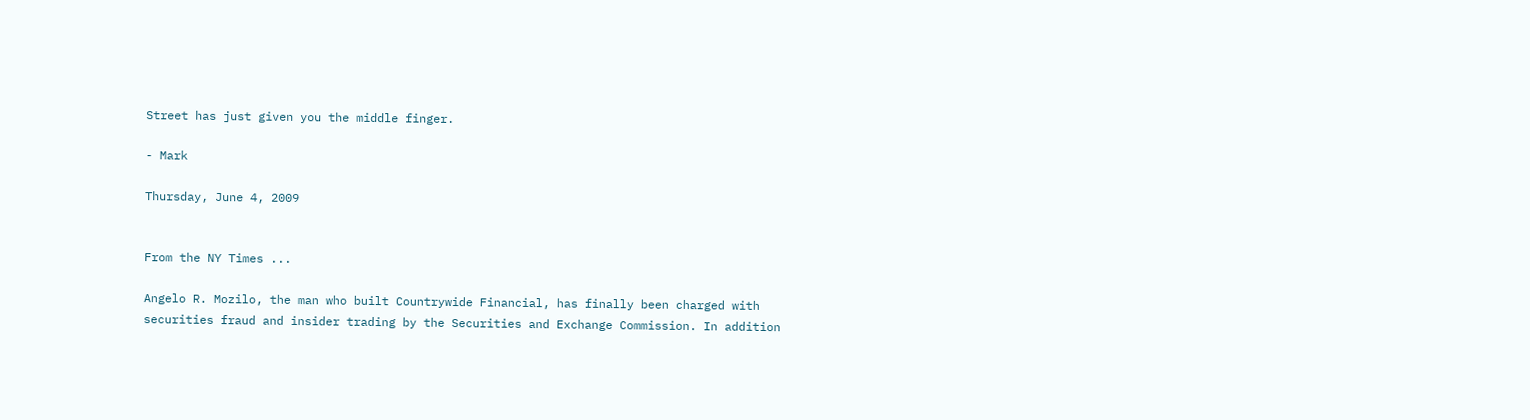Street has just given you the middle finger.

- Mark

Thursday, June 4, 2009


From the NY Times ...

Angelo R. Mozilo, the man who built Countrywide Financial, has finally been charged with securities fraud and insider trading by the Securities and Exchange Commission. In addition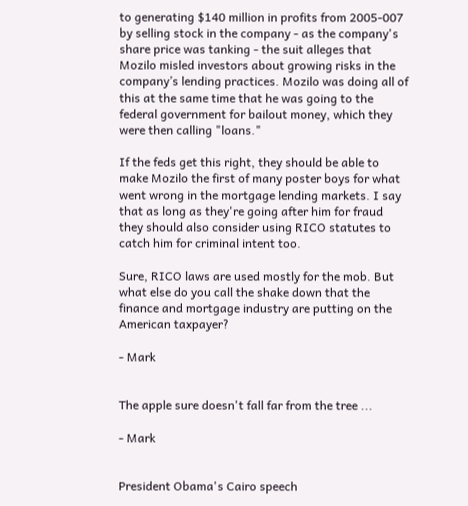to generating $140 million in profits from 2005-007 by selling stock in the company - as the company's share price was tanking - the suit alleges that Mozilo misled investors about growing risks in the company’s lending practices. Mozilo was doing all of this at the same time that he was going to the federal government for bailout money, which they were then calling "loans."

If the feds get this right, they should be able to make Mozilo the first of many poster boys for what went wrong in the mortgage lending markets. I say that as long as they're going after him for fraud they should also consider using RICO statutes to catch him for criminal intent too.

Sure, RICO laws are used mostly for the mob. But what else do you call the shake down that the finance and mortgage industry are putting on the American taxpayer?

- Mark


The apple sure doesn't fall far from the tree ...

- Mark


President Obama's Cairo speech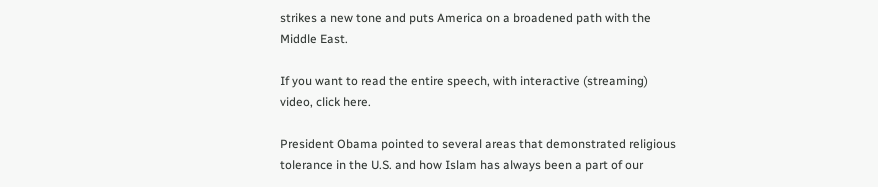strikes a new tone and puts America on a broadened path with the Middle East.

If you want to read the entire speech, with interactive (streaming) video, click here.

President Obama pointed to several areas that demonstrated religious tolerance in the U.S. and how Islam has always been a part of our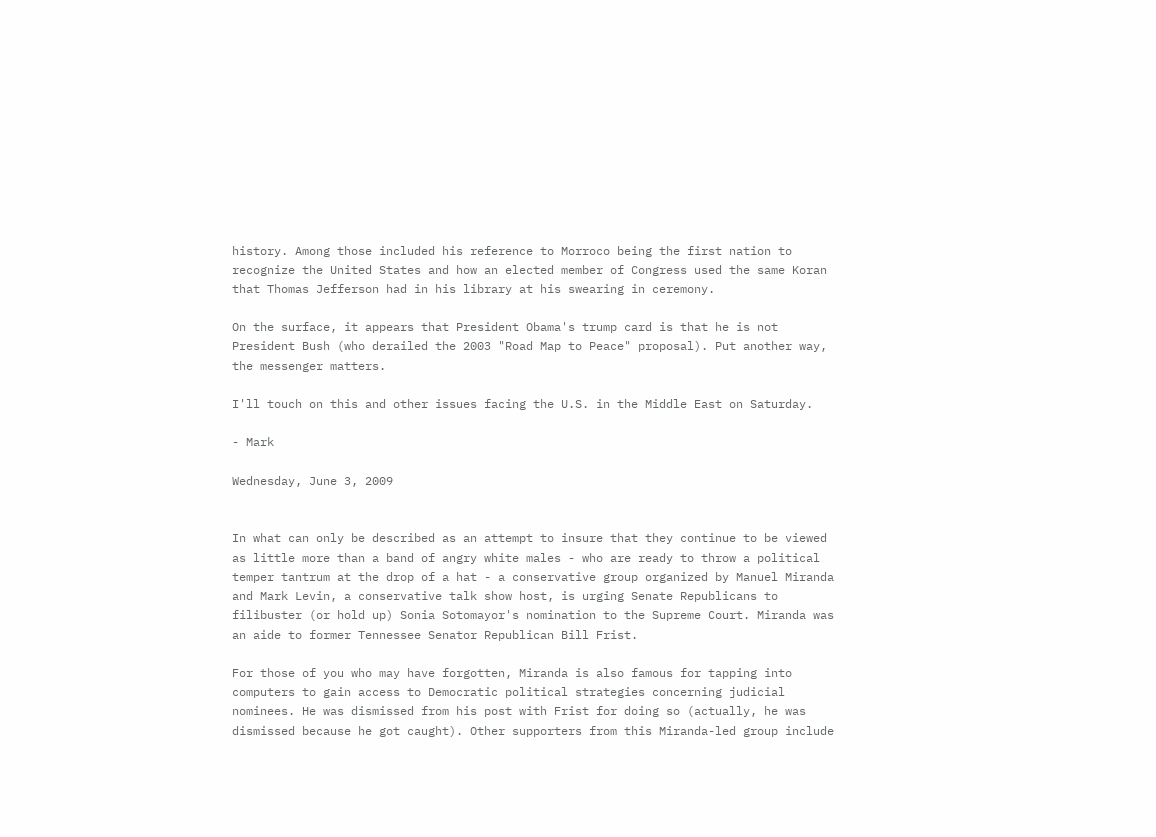history. Among those included his reference to Morroco being the first nation to recognize the United States and how an elected member of Congress used the same Koran that Thomas Jefferson had in his library at his swearing in ceremony.

On the surface, it appears that President Obama's trump card is that he is not President Bush (who derailed the 2003 "Road Map to Peace" proposal). Put another way, the messenger matters.

I'll touch on this and other issues facing the U.S. in the Middle East on Saturday.

- Mark

Wednesday, June 3, 2009


In what can only be described as an attempt to insure that they continue to be viewed as little more than a band of angry white males - who are ready to throw a political temper tantrum at the drop of a hat - a conservative group organized by Manuel Miranda and Mark Levin, a conservative talk show host, is urging Senate Republicans to filibuster (or hold up) Sonia Sotomayor's nomination to the Supreme Court. Miranda was an aide to former Tennessee Senator Republican Bill Frist.

For those of you who may have forgotten, Miranda is also famous for tapping into computers to gain access to Democratic political strategies concerning judicial nominees. He was dismissed from his post with Frist for doing so (actually, he was dismissed because he got caught). Other supporters from this Miranda-led group include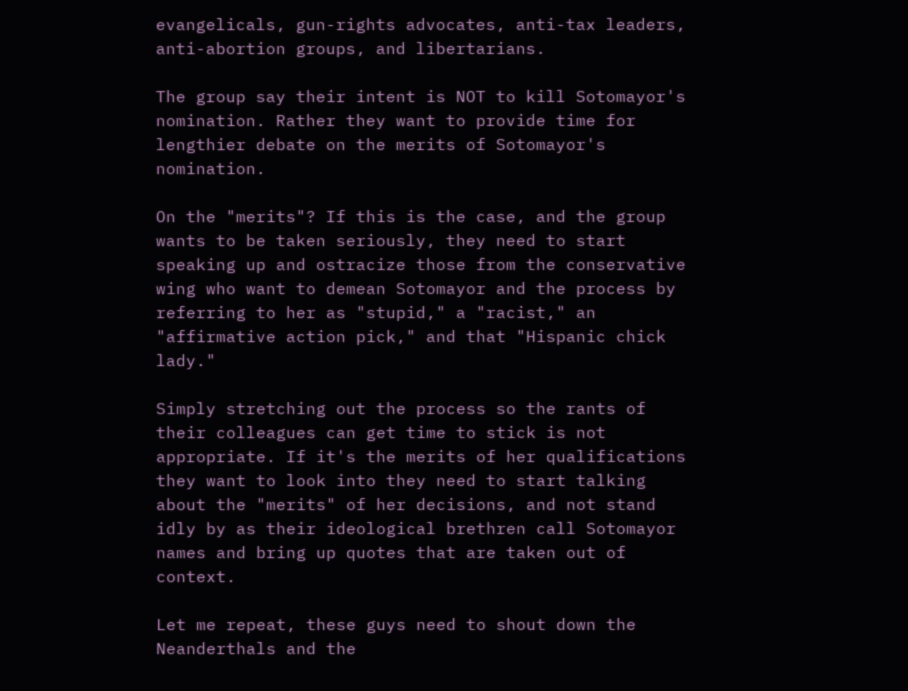evangelicals, gun-rights advocates, anti-tax leaders, anti-abortion groups, and libertarians.

The group say their intent is NOT to kill Sotomayor's nomination. Rather they want to provide time for lengthier debate on the merits of Sotomayor's nomination.

On the "merits"? If this is the case, and the group wants to be taken seriously, they need to start speaking up and ostracize those from the conservative wing who want to demean Sotomayor and the process by referring to her as "stupid," a "racist," an "affirmative action pick," and that "Hispanic chick lady."

Simply stretching out the process so the rants of their colleagues can get time to stick is not appropriate. If it's the merits of her qualifications they want to look into they need to start talking about the "merits" of her decisions, and not stand idly by as their ideological brethren call Sotomayor names and bring up quotes that are taken out of context.

Let me repeat, these guys need to shout down the Neanderthals and the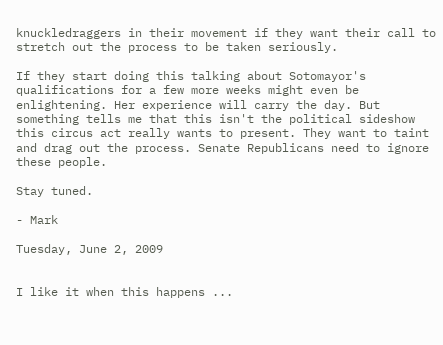knuckledraggers in their movement if they want their call to stretch out the process to be taken seriously.

If they start doing this talking about Sotomayor's qualifications for a few more weeks might even be enlightening. Her experience will carry the day. But something tells me that this isn't the political sideshow this circus act really wants to present. They want to taint and drag out the process. Senate Republicans need to ignore these people.

Stay tuned.

- Mark

Tuesday, June 2, 2009


I like it when this happens ...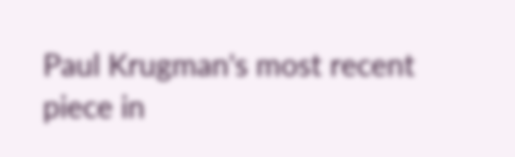Paul Krugman's most recent piece in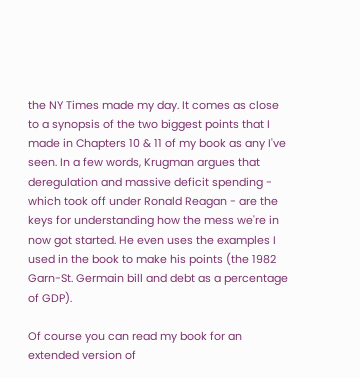the NY Times made my day. It comes as close to a synopsis of the two biggest points that I made in Chapters 10 & 11 of my book as any I've seen. In a few words, Krugman argues that deregulation and massive deficit spending - which took off under Ronald Reagan - are the keys for understanding how the mess we're in now got started. He even uses the examples I used in the book to make his points (the 1982 Garn-St. Germain bill and debt as a percentage of GDP).

Of course you can read my book for an extended version of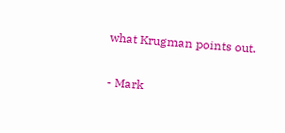what Krugman points out.

- Mark